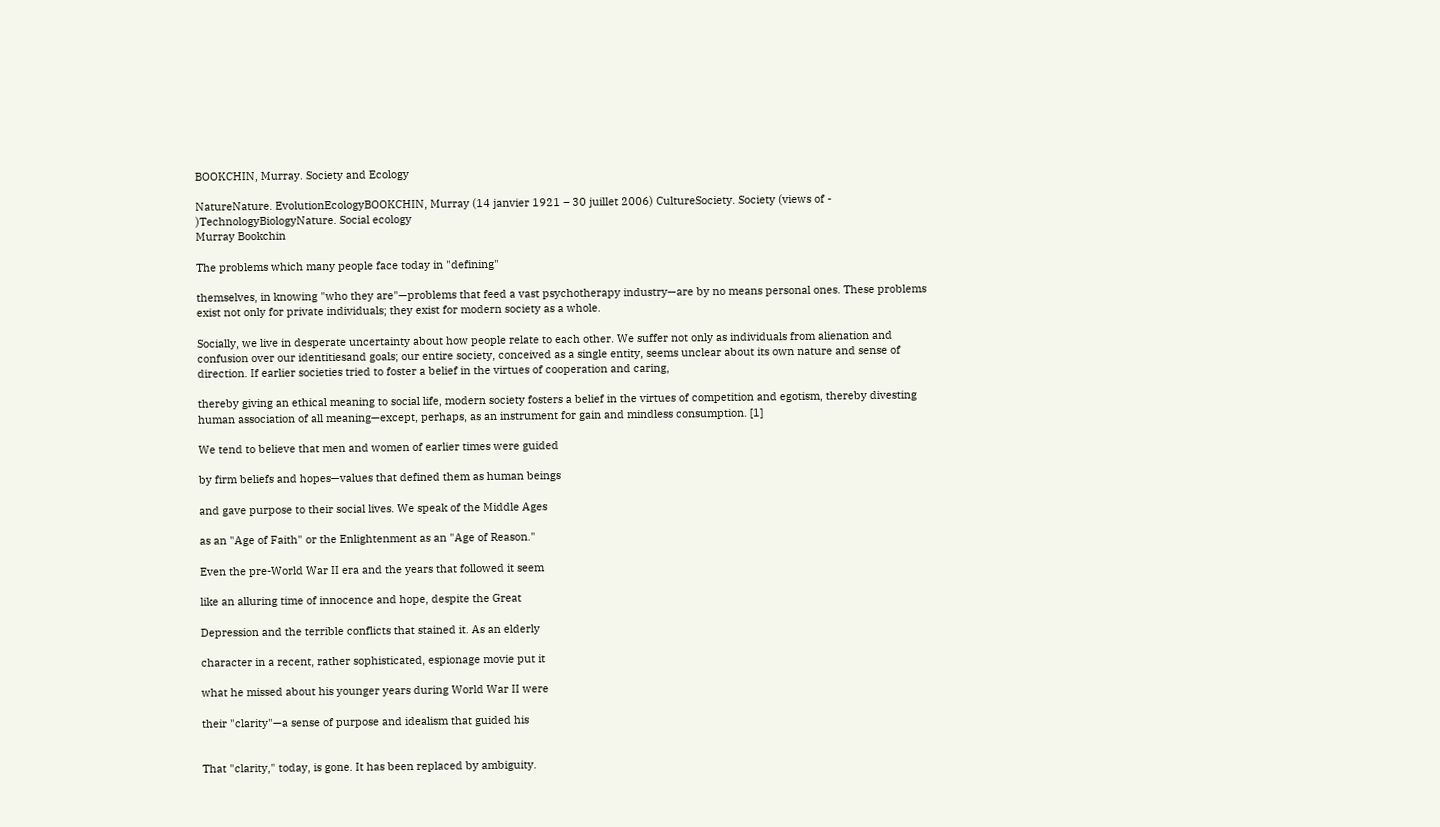BOOKCHIN, Murray. Society and Ecology

NatureNature. EvolutionEcologyBOOKCHIN, Murray (14 janvier 1921 – 30 juillet 2006) CultureSociety. Society (views of - )TechnologyBiologyNature. Social ecology
Murray Bookchin

The problems which many people face today in "defining"

themselves, in knowing "who they are"—problems that feed a vast psychotherapy industry—are by no means personal ones. These problems exist not only for private individuals; they exist for modern society as a whole.

Socially, we live in desperate uncertainty about how people relate to each other. We suffer not only as individuals from alienation and confusion over our identitiesand goals; our entire society, conceived as a single entity, seems unclear about its own nature and sense of direction. If earlier societies tried to foster a belief in the virtues of cooperation and caring,

thereby giving an ethical meaning to social life, modern society fosters a belief in the virtues of competition and egotism, thereby divesting human association of all meaning—except, perhaps, as an instrument for gain and mindless consumption. [1]

We tend to believe that men and women of earlier times were guided

by firm beliefs and hopes—values that defined them as human beings

and gave purpose to their social lives. We speak of the Middle Ages

as an "Age of Faith" or the Enlightenment as an "Age of Reason."

Even the pre-World War II era and the years that followed it seem

like an alluring time of innocence and hope, despite the Great

Depression and the terrible conflicts that stained it. As an elderly

character in a recent, rather sophisticated, espionage movie put it

what he missed about his younger years during World War II were

their "clarity"—a sense of purpose and idealism that guided his


That "clarity," today, is gone. It has been replaced by ambiguity.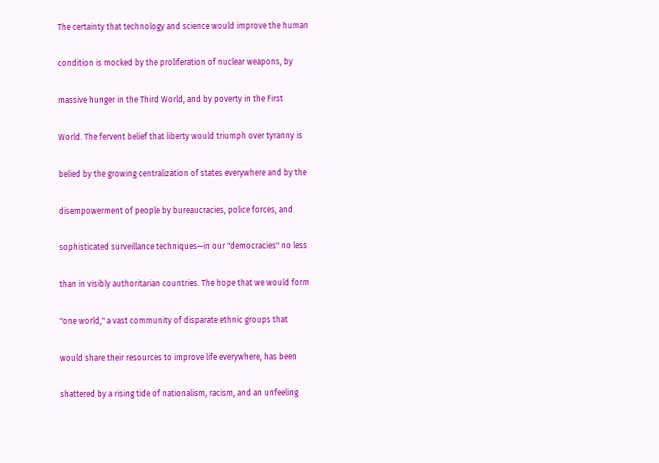The certainty that technology and science would improve the human

condition is mocked by the proliferation of nuclear weapons, by

massive hunger in the Third World, and by poverty in the First

World. The fervent belief that liberty would triumph over tyranny is

belied by the growing centralization of states everywhere and by the

disempowerment of people by bureaucracies, police forces, and

sophisticated surveillance techniques—in our "democracies" no less

than in visibly authoritarian countries. The hope that we would form

"one world," a vast community of disparate ethnic groups that

would share their resources to improve life everywhere, has been

shattered by a rising tide of nationalism, racism, and an unfeeling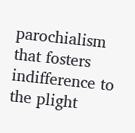parochialism that fosters indifference to the plight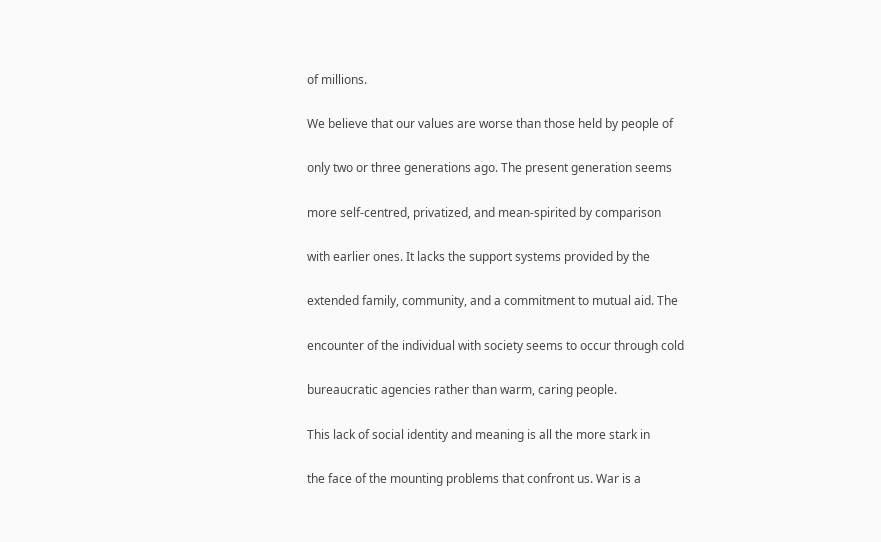of millions.

We believe that our values are worse than those held by people of

only two or three generations ago. The present generation seems

more self-centred, privatized, and mean-spirited by comparison

with earlier ones. It lacks the support systems provided by the

extended family, community, and a commitment to mutual aid. The

encounter of the individual with society seems to occur through cold

bureaucratic agencies rather than warm, caring people.

This lack of social identity and meaning is all the more stark in

the face of the mounting problems that confront us. War is a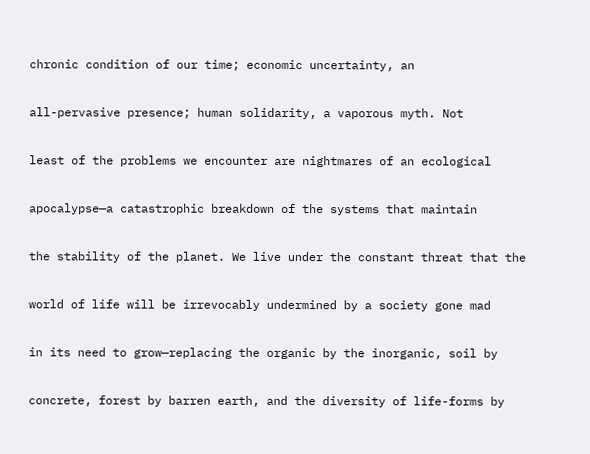chronic condition of our time; economic uncertainty, an

all-pervasive presence; human solidarity, a vaporous myth. Not

least of the problems we encounter are nightmares of an ecological

apocalypse—a catastrophic breakdown of the systems that maintain

the stability of the planet. We live under the constant threat that the

world of life will be irrevocably undermined by a society gone mad

in its need to grow—replacing the organic by the inorganic, soil by

concrete, forest by barren earth, and the diversity of life-forms by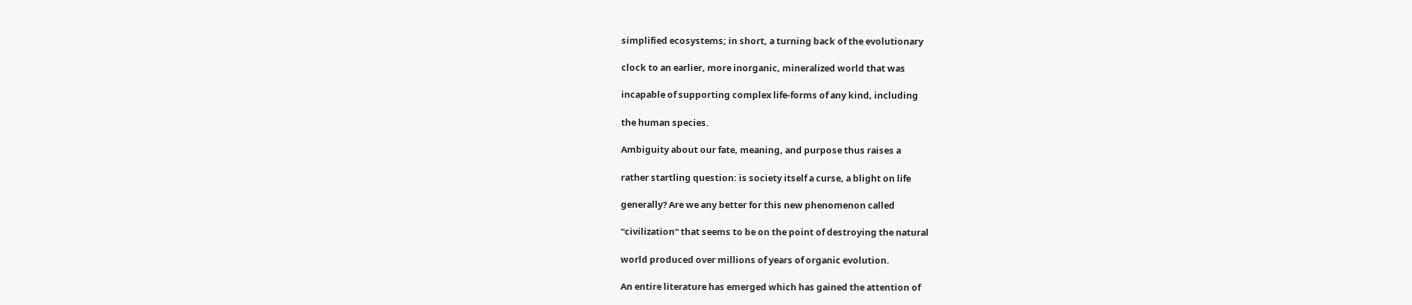simplified ecosystems; in short, a turning back of the evolutionary

clock to an earlier, more inorganic, mineralized world that was

incapable of supporting complex life-forms of any kind, including

the human species.

Ambiguity about our fate, meaning, and purpose thus raises a

rather startling question: is society itself a curse, a blight on life

generally? Are we any better for this new phenomenon called

"civilization" that seems to be on the point of destroying the natural

world produced over millions of years of organic evolution.

An entire literature has emerged which has gained the attention of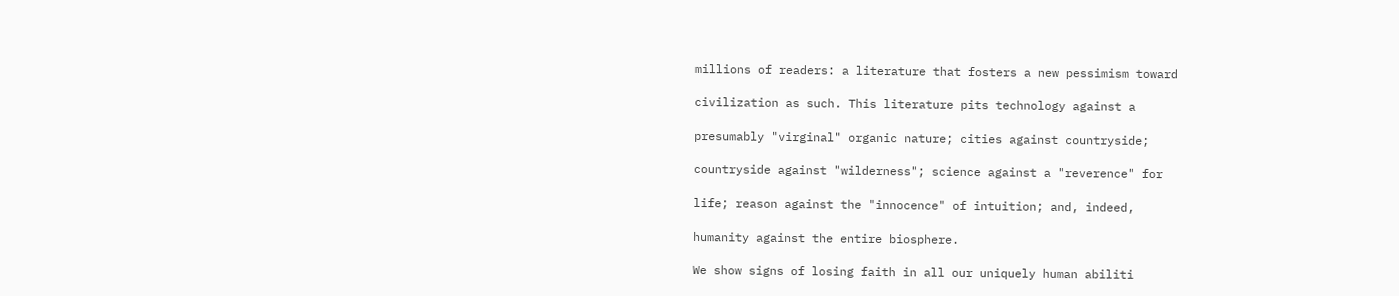millions of readers: a literature that fosters a new pessimism toward

civilization as such. This literature pits technology against a

presumably "virginal" organic nature; cities against countryside;

countryside against "wilderness"; science against a "reverence" for

life; reason against the "innocence" of intuition; and, indeed,

humanity against the entire biosphere.

We show signs of losing faith in all our uniquely human abiliti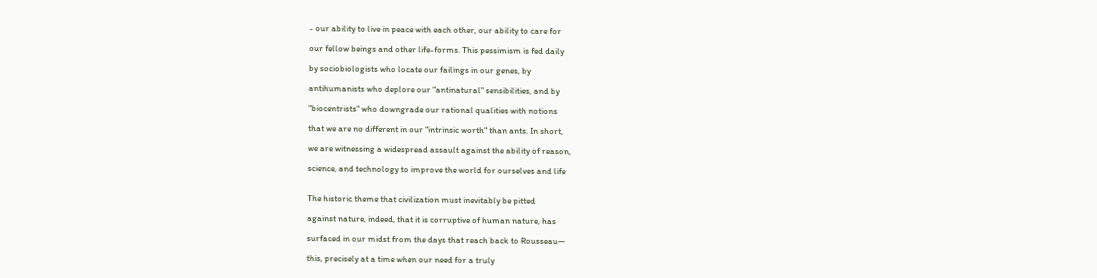- our ability to live in peace with each other, our ability to care for

our fellow beings and other life-forms. This pessimism is fed daily

by sociobiologists who locate our failings in our genes, by

antihumanists who deplore our "antinatural" sensibilities, and by

"biocentrists" who downgrade our rational qualities with notions

that we are no different in our "intrinsic worth" than ants. In short,

we are witnessing a widespread assault against the ability of reason,

science, and technology to improve the world for ourselves and life


The historic theme that civilization must inevitably be pitted

against nature, indeed, that it is corruptive of human nature, has

surfaced in our midst from the days that reach back to Rousseau—

this, precisely at a time when our need for a truly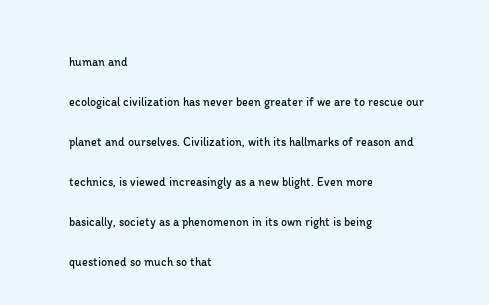human and

ecological civilization has never been greater if we are to rescue our

planet and ourselves. Civilization, with its hallmarks of reason and

technics, is viewed increasingly as a new blight. Even more

basically, society as a phenomenon in its own right is being

questioned so much so that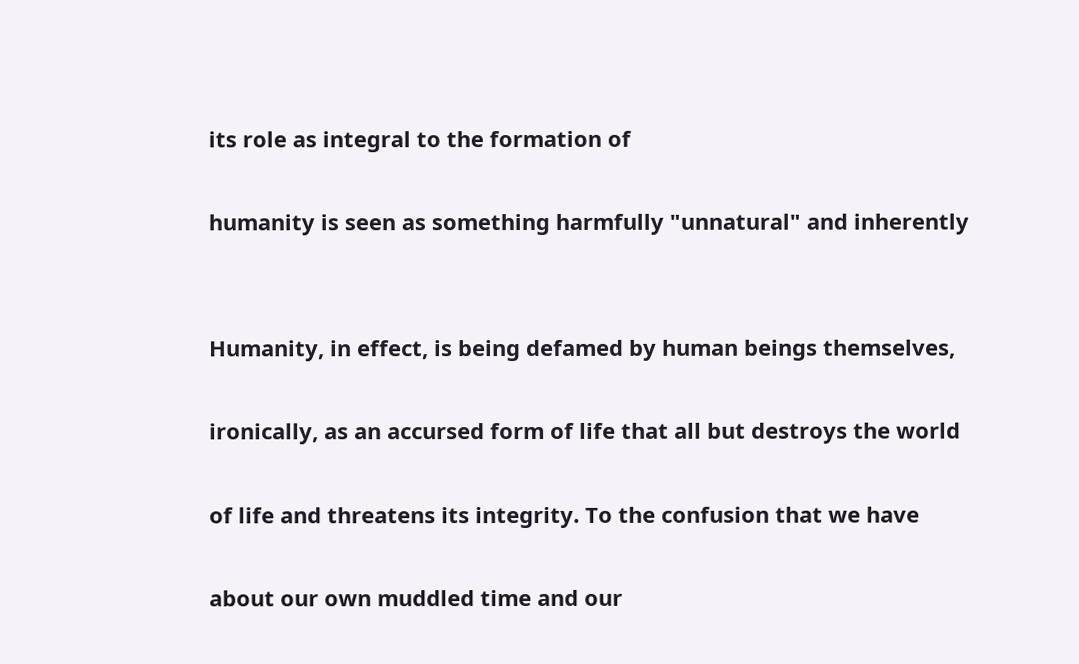its role as integral to the formation of

humanity is seen as something harmfully "unnatural" and inherently


Humanity, in effect, is being defamed by human beings themselves,

ironically, as an accursed form of life that all but destroys the world

of life and threatens its integrity. To the confusion that we have

about our own muddled time and our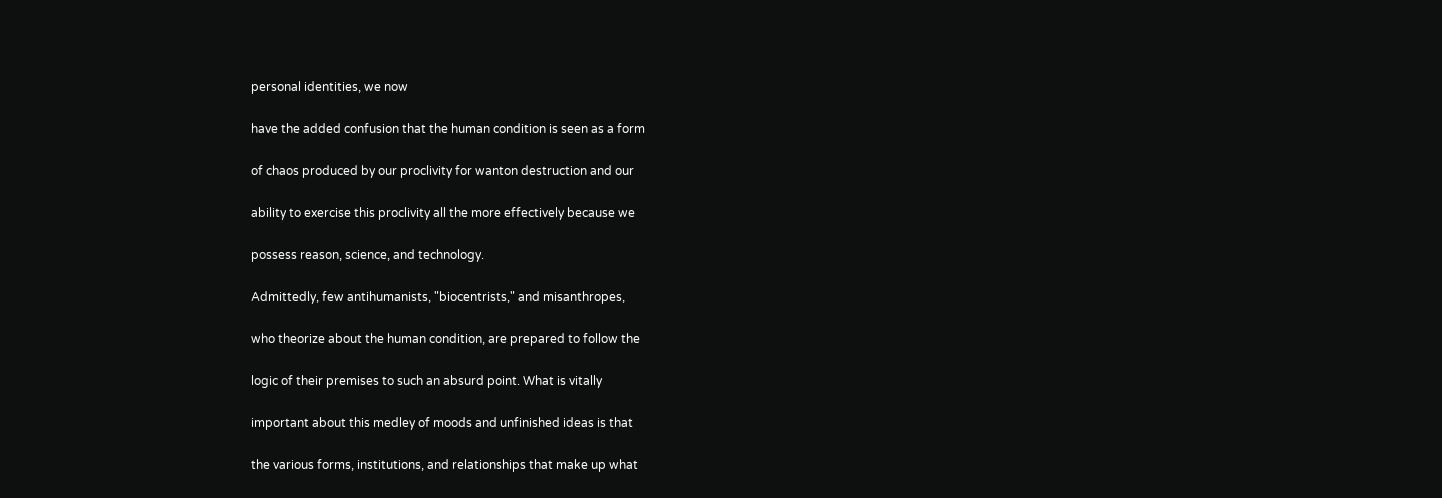personal identities, we now

have the added confusion that the human condition is seen as a form

of chaos produced by our proclivity for wanton destruction and our

ability to exercise this proclivity all the more effectively because we

possess reason, science, and technology.

Admittedly, few antihumanists, "biocentrists," and misanthropes,

who theorize about the human condition, are prepared to follow the

logic of their premises to such an absurd point. What is vitally

important about this medley of moods and unfinished ideas is that

the various forms, institutions, and relationships that make up what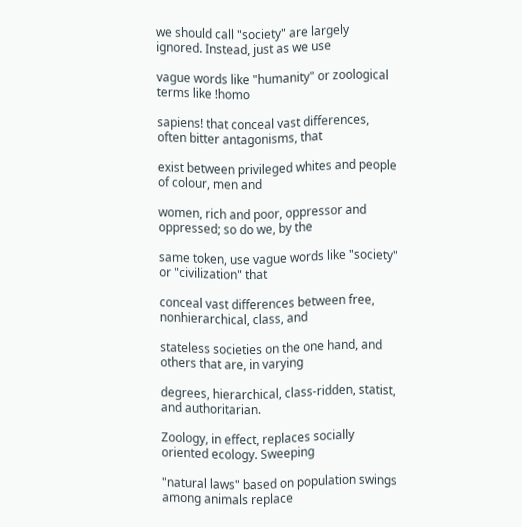we should call "society" are largely ignored. Instead, just as we use

vague words like "humanity" or zoological terms like !homo

sapiens! that conceal vast differences, often bitter antagonisms, that

exist between privileged whites and people of colour, men and

women, rich and poor, oppressor and oppressed; so do we, by the

same token, use vague words like "society" or "civilization" that

conceal vast differences between free, nonhierarchical, class, and

stateless societies on the one hand, and others that are, in varying

degrees, hierarchical, class-ridden, statist, and authoritarian.

Zoology, in effect, replaces socially oriented ecology. Sweeping

"natural laws" based on population swings among animals replace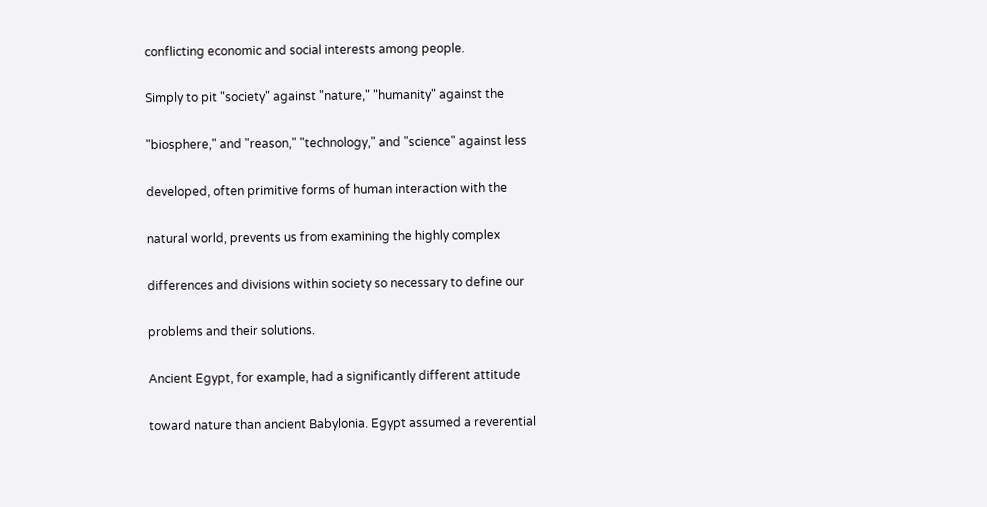conflicting economic and social interests among people.

Simply to pit "society" against "nature," "humanity" against the

"biosphere," and "reason," "technology," and "science" against less

developed, often primitive forms of human interaction with the

natural world, prevents us from examining the highly complex

differences and divisions within society so necessary to define our

problems and their solutions.

Ancient Egypt, for example, had a significantly different attitude

toward nature than ancient Babylonia. Egypt assumed a reverential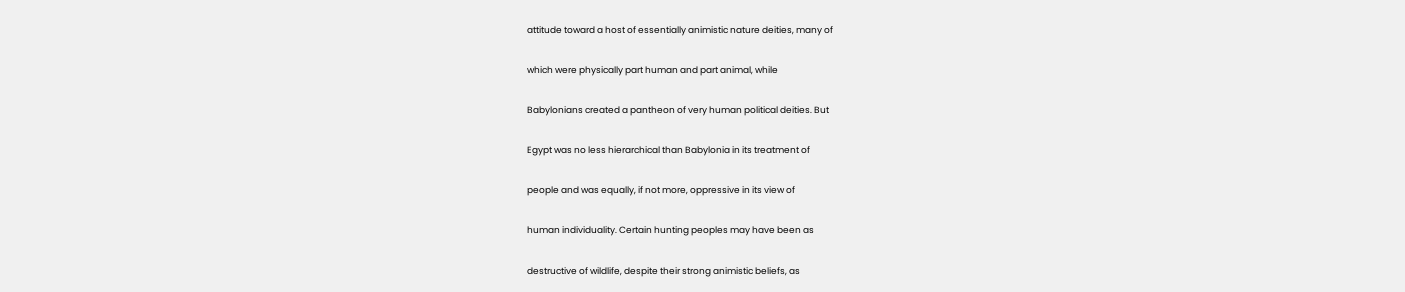attitude toward a host of essentially animistic nature deities, many of

which were physically part human and part animal, while

Babylonians created a pantheon of very human political deities. But

Egypt was no less hierarchical than Babylonia in its treatment of

people and was equally, if not more, oppressive in its view of

human individuality. Certain hunting peoples may have been as

destructive of wildlife, despite their strong animistic beliefs, as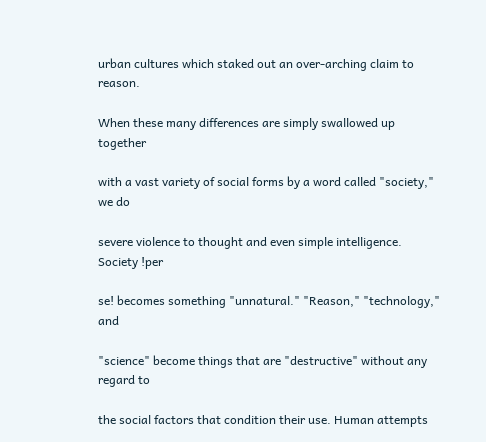urban cultures which staked out an over-arching claim to reason.

When these many differences are simply swallowed up together

with a vast variety of social forms by a word called "society," we do

severe violence to thought and even simple intelligence. Society !per

se! becomes something "unnatural." "Reason," "technology," and

"science" become things that are "destructive" without any regard to

the social factors that condition their use. Human attempts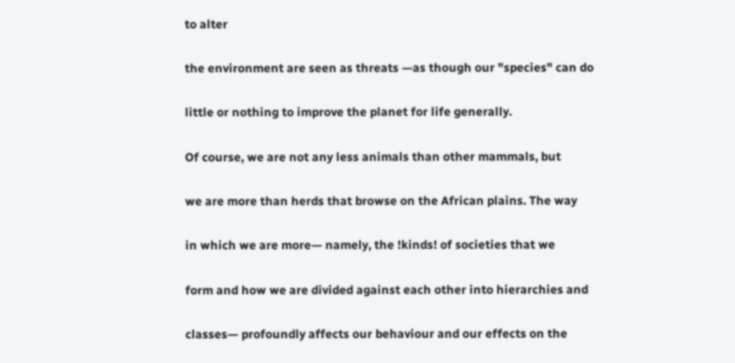to alter

the environment are seen as threats —as though our "species" can do

little or nothing to improve the planet for life generally.

Of course, we are not any less animals than other mammals, but

we are more than herds that browse on the African plains. The way

in which we are more— namely, the !kinds! of societies that we

form and how we are divided against each other into hierarchies and

classes— profoundly affects our behaviour and our effects on the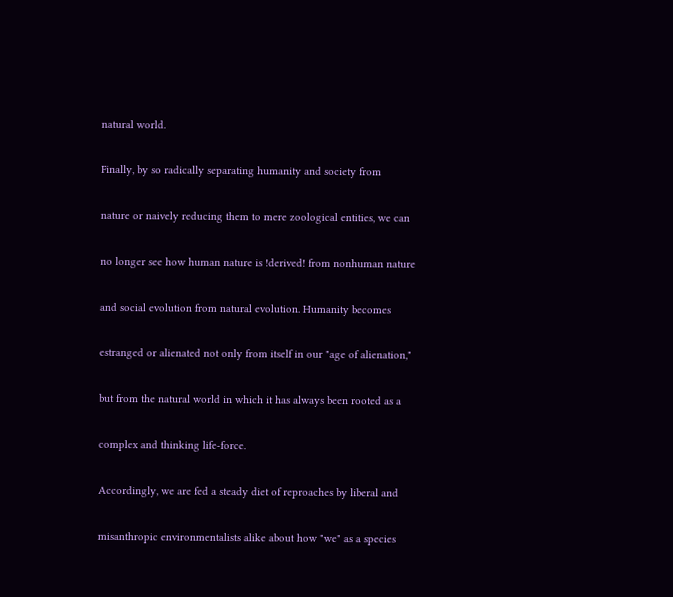natural world.

Finally, by so radically separating humanity and society from

nature or naively reducing them to mere zoological entities, we can

no longer see how human nature is !derived! from nonhuman nature

and social evolution from natural evolution. Humanity becomes

estranged or alienated not only from itself in our "age of alienation,"

but from the natural world in which it has always been rooted as a

complex and thinking life-force.

Accordingly, we are fed a steady diet of reproaches by liberal and

misanthropic environmentalists alike about how "we" as a species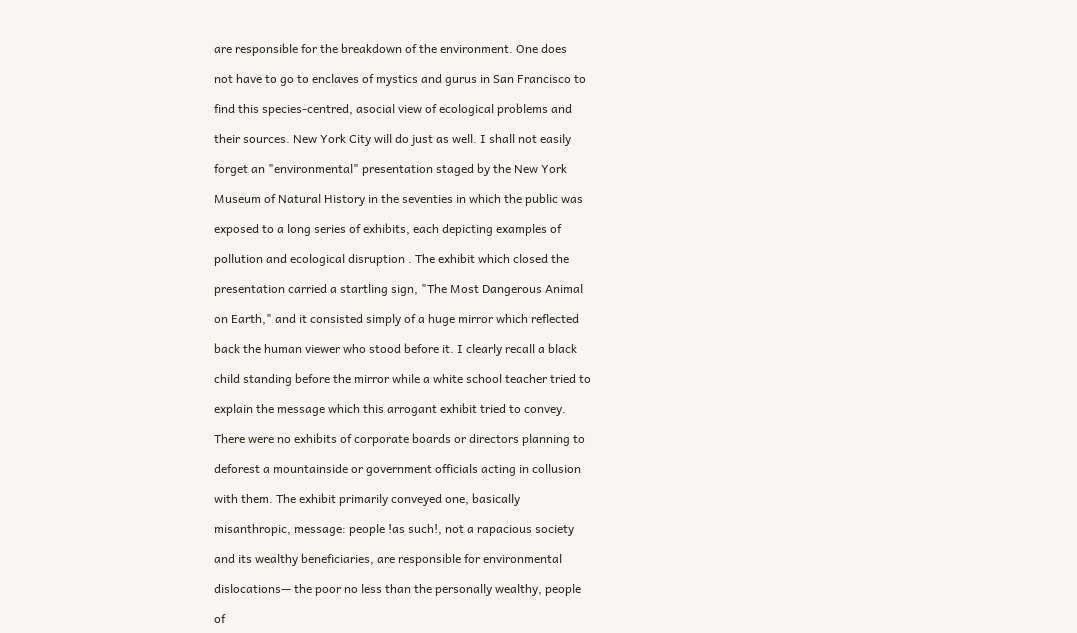are responsible for the breakdown of the environment. One does

not have to go to enclaves of mystics and gurus in San Francisco to

find this species-centred, asocial view of ecological problems and

their sources. New York City will do just as well. I shall not easily

forget an "environmental" presentation staged by the New York

Museum of Natural History in the seventies in which the public was

exposed to a long series of exhibits, each depicting examples of

pollution and ecological disruption . The exhibit which closed the

presentation carried a startling sign, "The Most Dangerous Animal

on Earth," and it consisted simply of a huge mirror which reflected

back the human viewer who stood before it. I clearly recall a black

child standing before the mirror while a white school teacher tried to

explain the message which this arrogant exhibit tried to convey.

There were no exhibits of corporate boards or directors planning to

deforest a mountainside or government officials acting in collusion

with them. The exhibit primarily conveyed one, basically

misanthropic, message: people !as such!, not a rapacious society

and its wealthy beneficiaries, are responsible for environmental

dislocations— the poor no less than the personally wealthy, people

of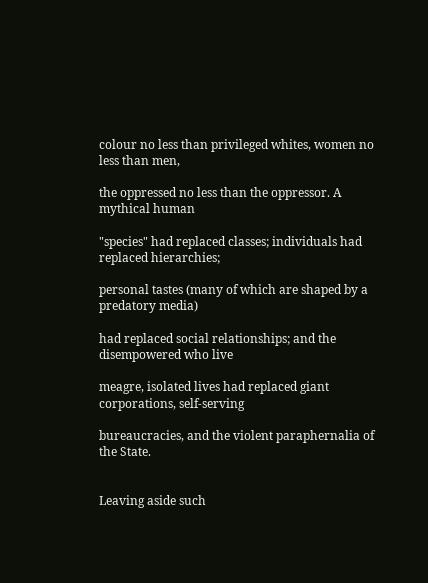colour no less than privileged whites, women no less than men,

the oppressed no less than the oppressor. A mythical human

"species" had replaced classes; individuals had replaced hierarchies;

personal tastes (many of which are shaped by a predatory media)

had replaced social relationships; and the disempowered who live

meagre, isolated lives had replaced giant corporations, self-serving

bureaucracies, and the violent paraphernalia of the State.


Leaving aside such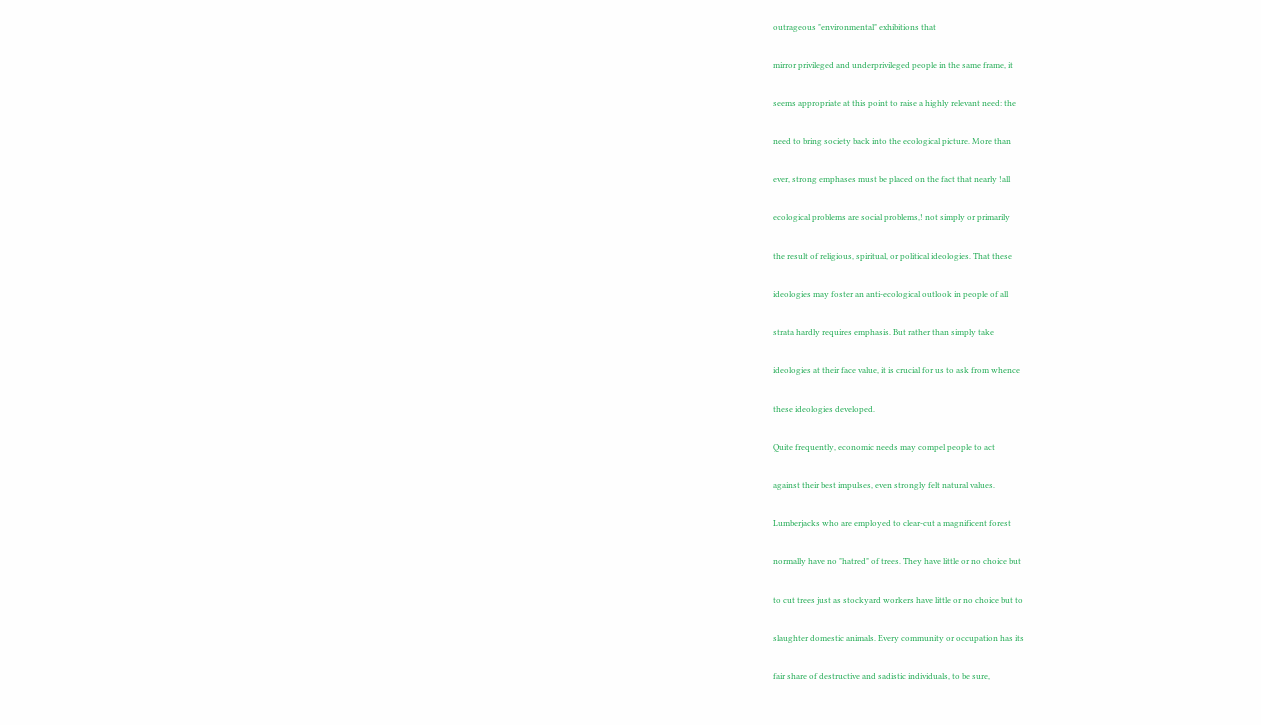outrageous "environmental" exhibitions that

mirror privileged and underprivileged people in the same frame, it

seems appropriate at this point to raise a highly relevant need: the

need to bring society back into the ecological picture. More than

ever, strong emphases must be placed on the fact that nearly !all

ecological problems are social problems,! not simply or primarily

the result of religious, spiritual, or political ideologies. That these

ideologies may foster an anti-ecological outlook in people of all

strata hardly requires emphasis. But rather than simply take

ideologies at their face value, it is crucial for us to ask from whence

these ideologies developed.

Quite frequently, economic needs may compel people to act

against their best impulses, even strongly felt natural values.

Lumberjacks who are employed to clear-cut a magnificent forest

normally have no "hatred" of trees. They have little or no choice but

to cut trees just as stockyard workers have little or no choice but to

slaughter domestic animals. Every community or occupation has its

fair share of destructive and sadistic individuals, to be sure,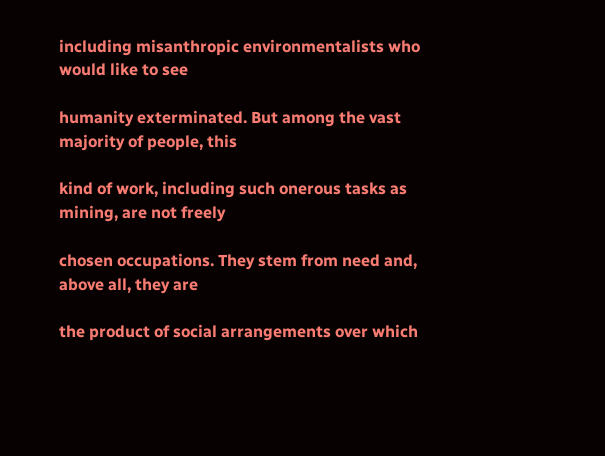including misanthropic environmentalists who would like to see

humanity exterminated. But among the vast majority of people, this

kind of work, including such onerous tasks as mining, are not freely

chosen occupations. They stem from need and, above all, they are

the product of social arrangements over which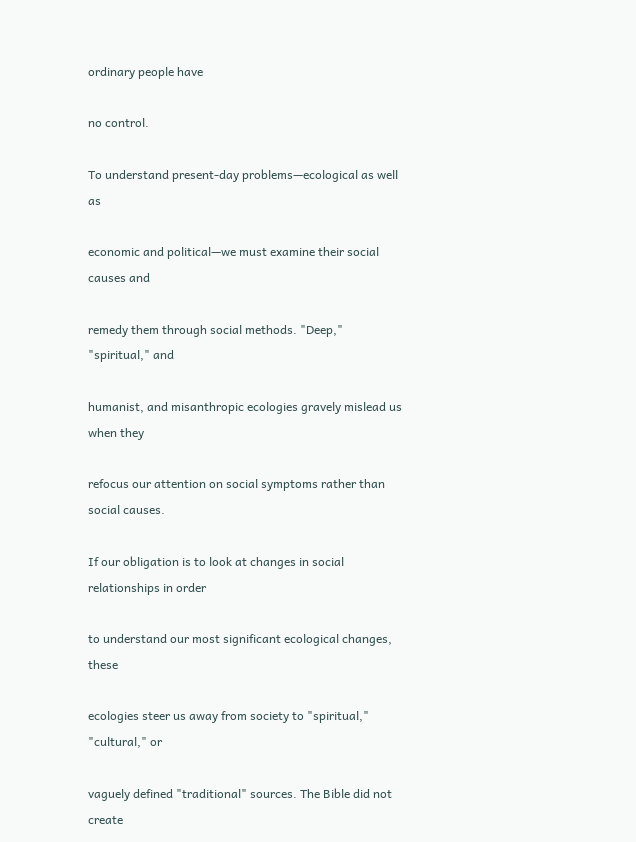ordinary people have

no control.

To understand present-day problems—ecological as well as

economic and political—we must examine their social causes and

remedy them through social methods. "Deep," "spiritual," and

humanist, and misanthropic ecologies gravely mislead us when they

refocus our attention on social symptoms rather than social causes.

If our obligation is to look at changes in social relationships in order

to understand our most significant ecological changes, these

ecologies steer us away from society to "spiritual," "cultural," or

vaguely defined "traditional" sources. The Bible did not create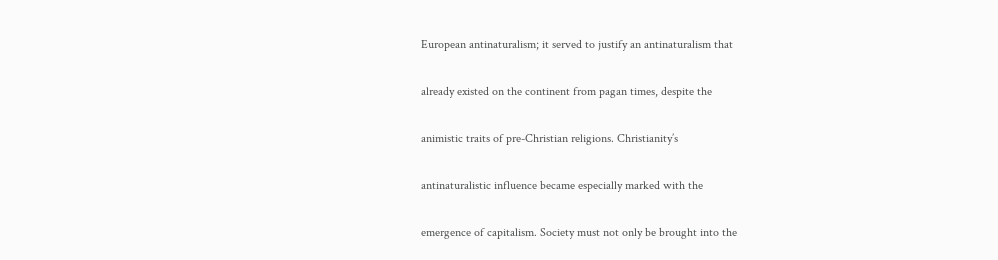European antinaturalism; it served to justify an antinaturalism that

already existed on the continent from pagan times, despite the

animistic traits of pre-Christian religions. Christianity’s

antinaturalistic influence became especially marked with the

emergence of capitalism. Society must not only be brought into the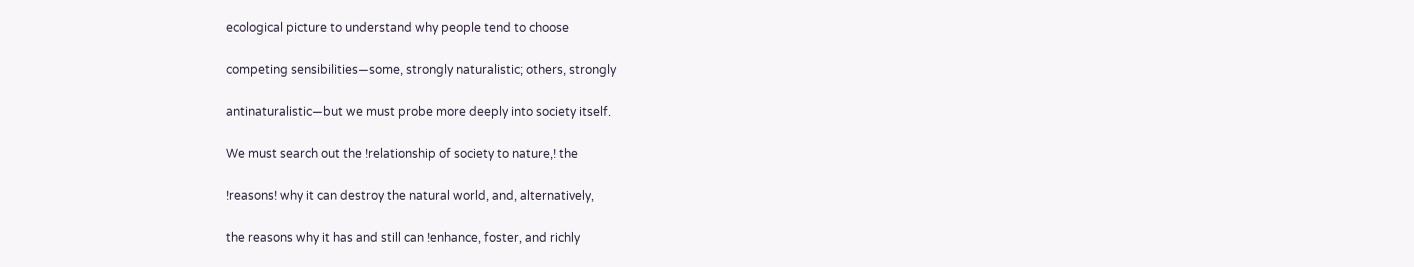ecological picture to understand why people tend to choose

competing sensibilities—some, strongly naturalistic; others, strongly

antinaturalistic—but we must probe more deeply into society itself.

We must search out the !relationship of society to nature,! the

!reasons! why it can destroy the natural world, and, alternatively,

the reasons why it has and still can !enhance, foster, and richly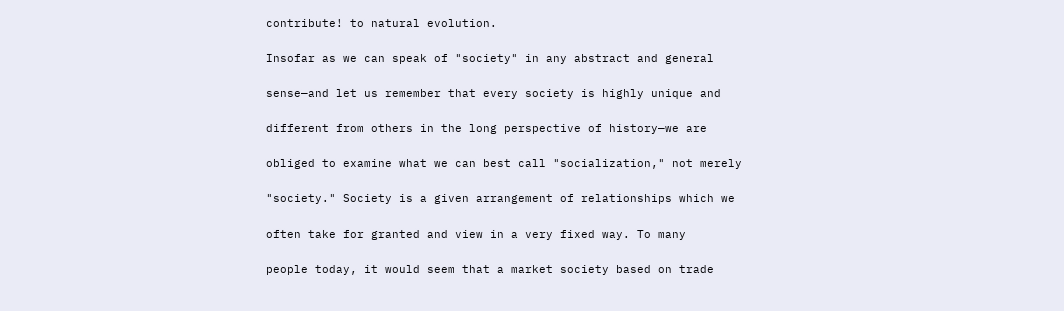contribute! to natural evolution.

Insofar as we can speak of "society" in any abstract and general

sense—and let us remember that every society is highly unique and

different from others in the long perspective of history—we are

obliged to examine what we can best call "socialization," not merely

"society." Society is a given arrangement of relationships which we

often take for granted and view in a very fixed way. To many

people today, it would seem that a market society based on trade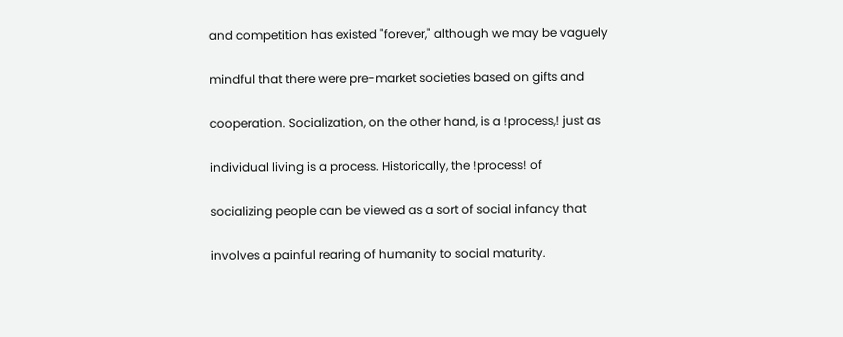and competition has existed "forever," although we may be vaguely

mindful that there were pre-market societies based on gifts and

cooperation. Socialization, on the other hand, is a !process,! just as

individual living is a process. Historically, the !process! of

socializing people can be viewed as a sort of social infancy that

involves a painful rearing of humanity to social maturity.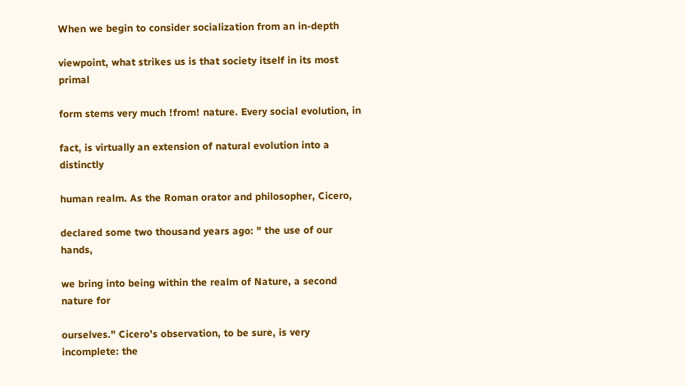When we begin to consider socialization from an in-depth

viewpoint, what strikes us is that society itself in its most primal

form stems very much !from! nature. Every social evolution, in

fact, is virtually an extension of natural evolution into a distinctly

human realm. As the Roman orator and philosopher, Cicero,

declared some two thousand years ago: " the use of our hands,

we bring into being within the realm of Nature, a second nature for

ourselves." Cicero’s observation, to be sure, is very incomplete: the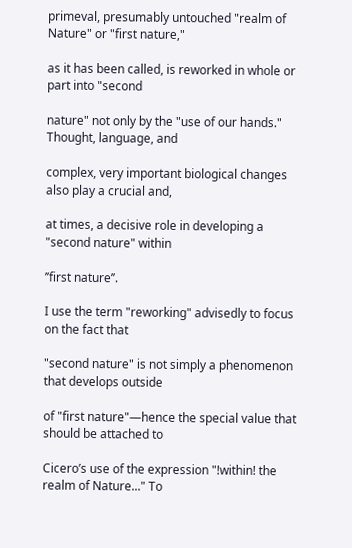primeval, presumably untouched "realm of Nature" or "first nature,"

as it has been called, is reworked in whole or part into "second

nature" not only by the "use of our hands." Thought, language, and

complex, very important biological changes also play a crucial and,

at times, a decisive role in developing a "second nature" within

’’first nature’’.

I use the term "reworking" advisedly to focus on the fact that

"second nature" is not simply a phenomenon that develops outside

of "first nature"—hence the special value that should be attached to

Cicero’s use of the expression "!within! the realm of Nature..." To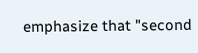emphasize that "second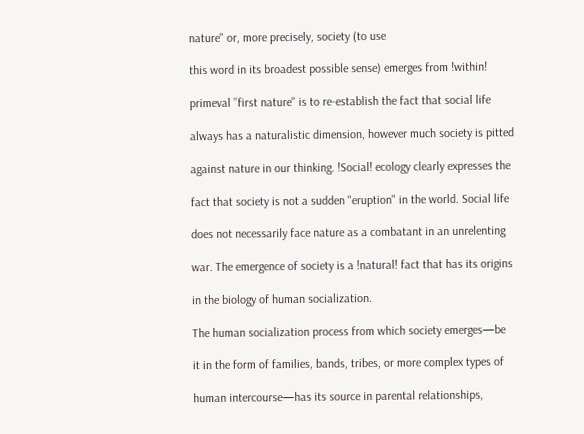nature" or, more precisely, society (to use

this word in its broadest possible sense) emerges from !within!

primeval ’’first nature" is to re-establish the fact that social life

always has a naturalistic dimension, however much society is pitted

against nature in our thinking. !Social! ecology clearly expresses the

fact that society is not a sudden "eruption" in the world. Social life

does not necessarily face nature as a combatant in an unrelenting

war. The emergence of society is a !natural! fact that has its origins

in the biology of human socialization.

The human socialization process from which society emerges—be

it in the form of families, bands, tribes, or more complex types of

human intercourse—has its source in parental relationships,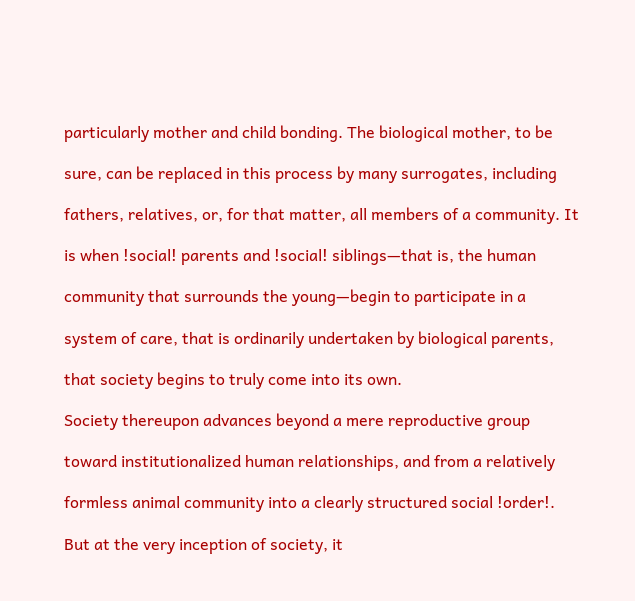particularly mother and child bonding. The biological mother, to be

sure, can be replaced in this process by many surrogates, including

fathers, relatives, or, for that matter, all members of a community. It

is when !social! parents and !social! siblings—that is, the human

community that surrounds the young—begin to participate in a

system of care, that is ordinarily undertaken by biological parents,

that society begins to truly come into its own.

Society thereupon advances beyond a mere reproductive group

toward institutionalized human relationships, and from a relatively

formless animal community into a clearly structured social !order!.

But at the very inception of society, it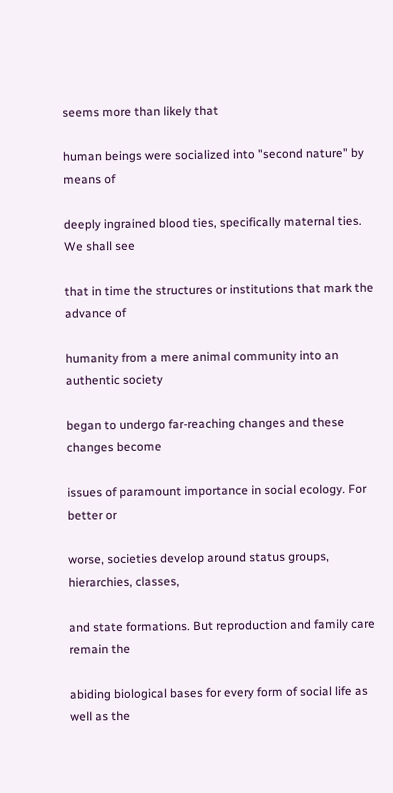seems more than likely that

human beings were socialized into "second nature" by means of

deeply ingrained blood ties, specifically maternal ties. We shall see

that in time the structures or institutions that mark the advance of

humanity from a mere animal community into an authentic society

began to undergo far-reaching changes and these changes become

issues of paramount importance in social ecology. For better or

worse, societies develop around status groups, hierarchies, classes,

and state formations. But reproduction and family care remain the

abiding biological bases for every form of social life as well as the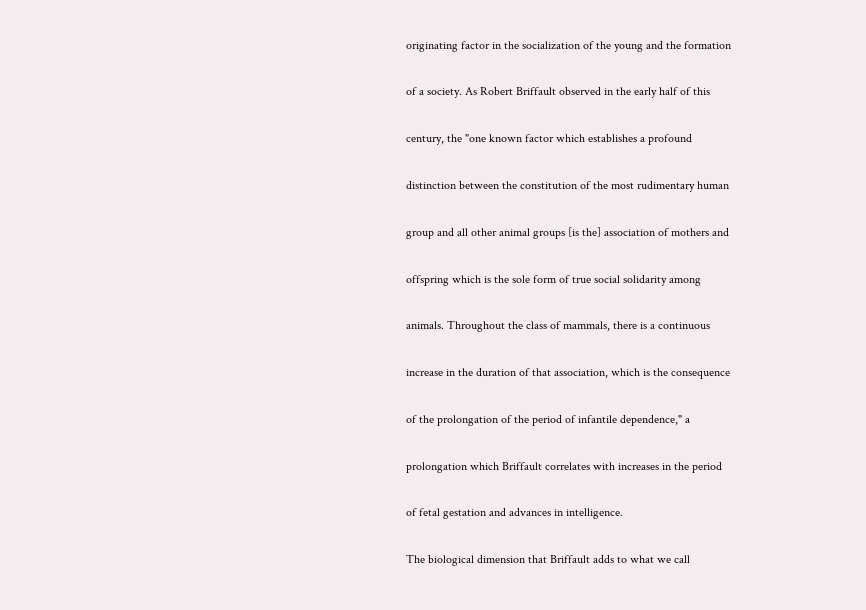originating factor in the socialization of the young and the formation

of a society. As Robert Briffault observed in the early half of this

century, the "one known factor which establishes a profound

distinction between the constitution of the most rudimentary human

group and all other animal groups [is the] association of mothers and

offspring which is the sole form of true social solidarity among

animals. Throughout the class of mammals, there is a continuous

increase in the duration of that association, which is the consequence

of the prolongation of the period of infantile dependence," a

prolongation which Briffault correlates with increases in the period

of fetal gestation and advances in intelligence.

The biological dimension that Briffault adds to what we call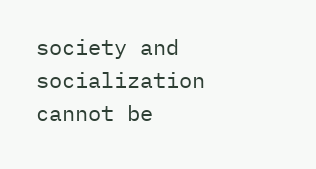society and socialization cannot be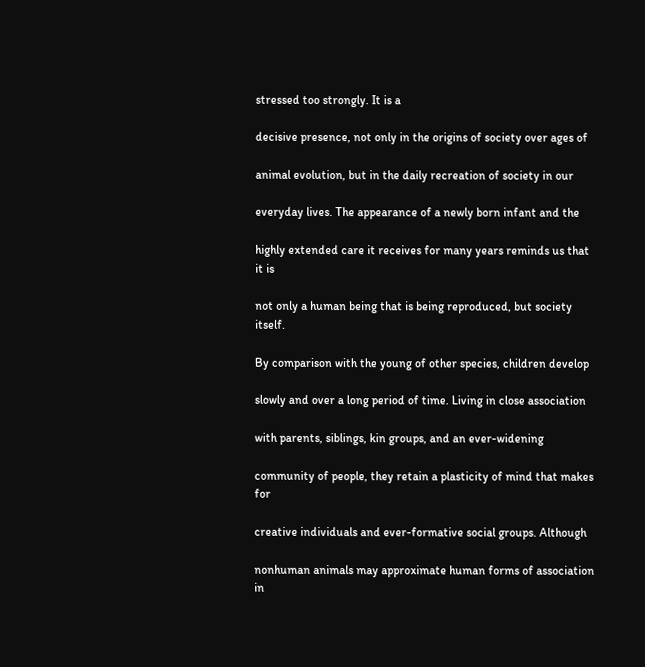stressed too strongly. It is a

decisive presence, not only in the origins of society over ages of

animal evolution, but in the daily recreation of society in our

everyday lives. The appearance of a newly born infant and the

highly extended care it receives for many years reminds us that it is

not only a human being that is being reproduced, but society itself.

By comparison with the young of other species, children develop

slowly and over a long period of time. Living in close association

with parents, siblings, kin groups, and an ever-widening

community of people, they retain a plasticity of mind that makes for

creative individuals and ever-formative social groups. Although

nonhuman animals may approximate human forms of association in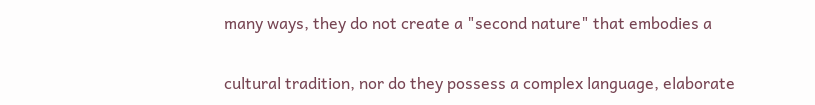many ways, they do not create a "second nature" that embodies a

cultural tradition, nor do they possess a complex language, elaborate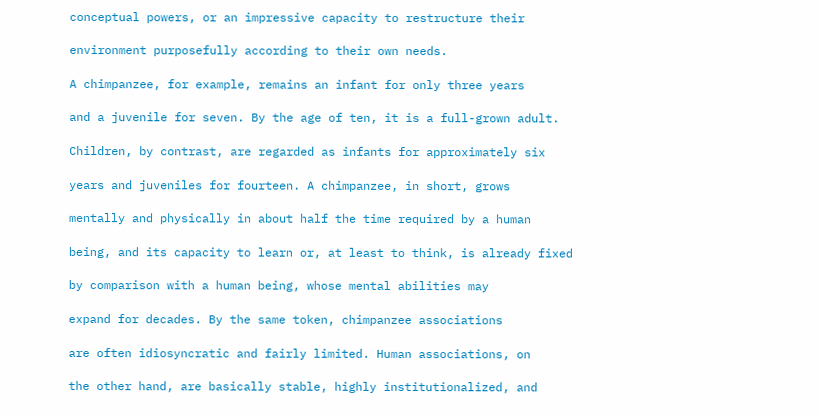conceptual powers, or an impressive capacity to restructure their

environment purposefully according to their own needs.

A chimpanzee, for example, remains an infant for only three years

and a juvenile for seven. By the age of ten, it is a full-grown adult.

Children, by contrast, are regarded as infants for approximately six

years and juveniles for fourteen. A chimpanzee, in short, grows

mentally and physically in about half the time required by a human

being, and its capacity to learn or, at least to think, is already fixed

by comparison with a human being, whose mental abilities may

expand for decades. By the same token, chimpanzee associations

are often idiosyncratic and fairly limited. Human associations, on

the other hand, are basically stable, highly institutionalized, and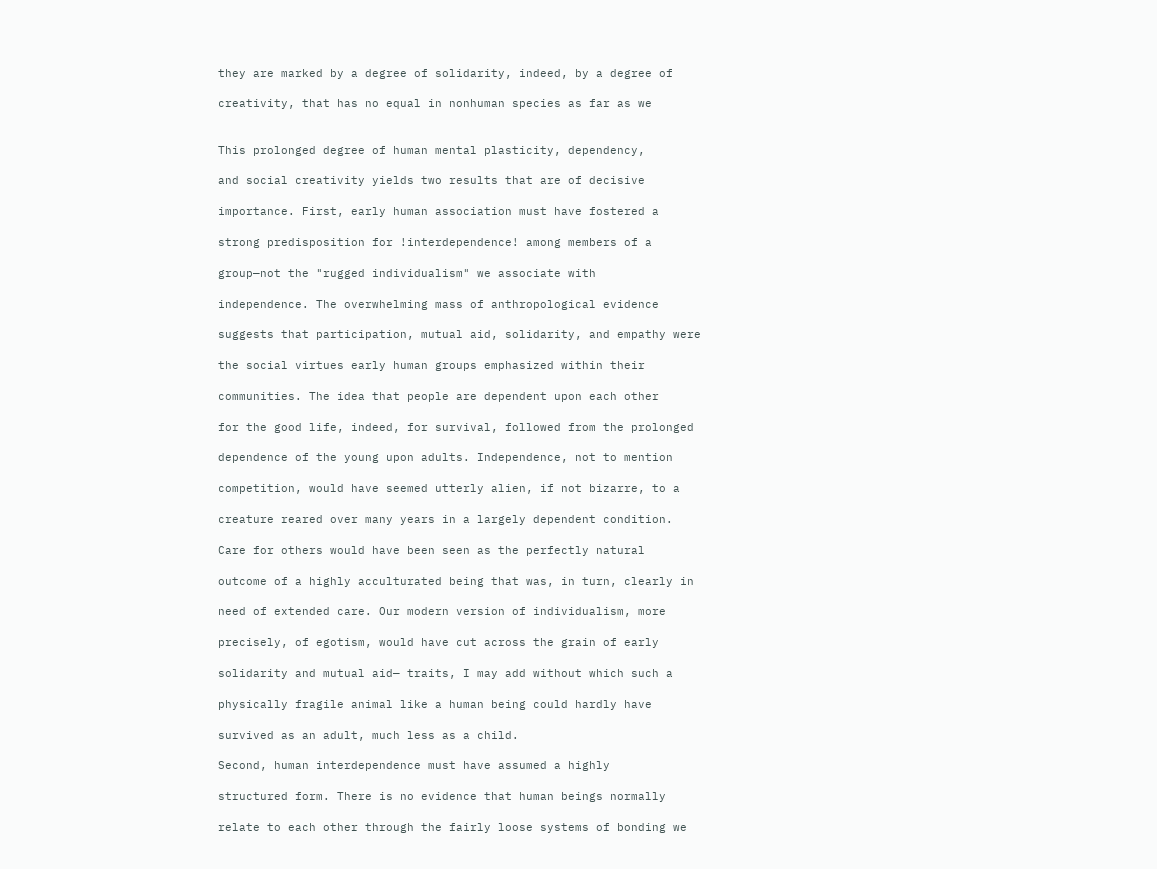they are marked by a degree of solidarity, indeed, by a degree of

creativity, that has no equal in nonhuman species as far as we


This prolonged degree of human mental plasticity, dependency,

and social creativity yields two results that are of decisive

importance. First, early human association must have fostered a

strong predisposition for !interdependence! among members of a

group—not the "rugged individualism" we associate with

independence. The overwhelming mass of anthropological evidence

suggests that participation, mutual aid, solidarity, and empathy were

the social virtues early human groups emphasized within their

communities. The idea that people are dependent upon each other

for the good life, indeed, for survival, followed from the prolonged

dependence of the young upon adults. Independence, not to mention

competition, would have seemed utterly alien, if not bizarre, to a

creature reared over many years in a largely dependent condition.

Care for others would have been seen as the perfectly natural

outcome of a highly acculturated being that was, in turn, clearly in

need of extended care. Our modern version of individualism, more

precisely, of egotism, would have cut across the grain of early

solidarity and mutual aid— traits, I may add without which such a

physically fragile animal like a human being could hardly have

survived as an adult, much less as a child.

Second, human interdependence must have assumed a highly

structured form. There is no evidence that human beings normally

relate to each other through the fairly loose systems of bonding we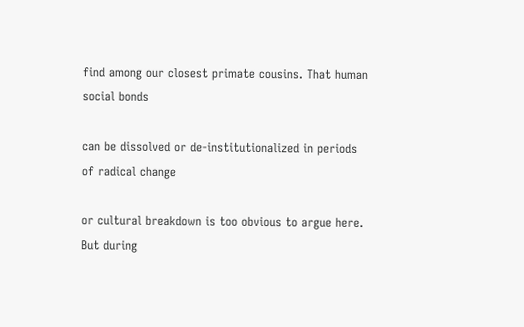find among our closest primate cousins. That human social bonds

can be dissolved or de-institutionalized in periods of radical change

or cultural breakdown is too obvious to argue here. But during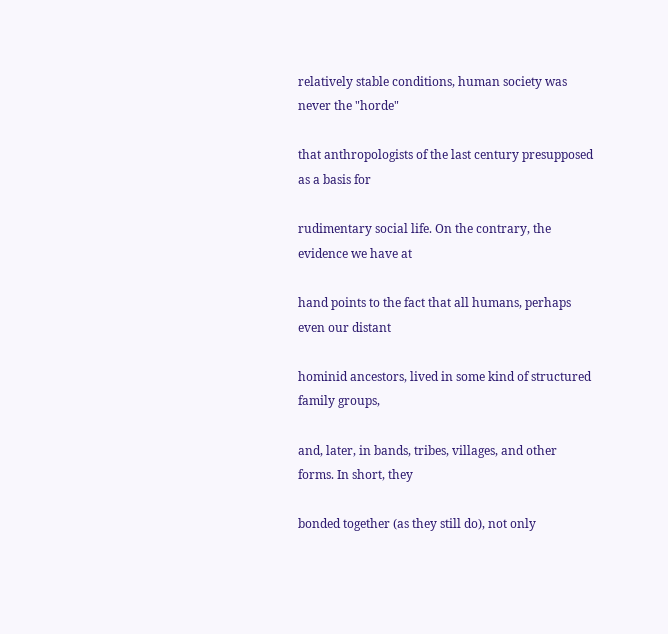relatively stable conditions, human society was never the "horde"

that anthropologists of the last century presupposed as a basis for

rudimentary social life. On the contrary, the evidence we have at

hand points to the fact that all humans, perhaps even our distant

hominid ancestors, lived in some kind of structured family groups,

and, later, in bands, tribes, villages, and other forms. In short, they

bonded together (as they still do), not only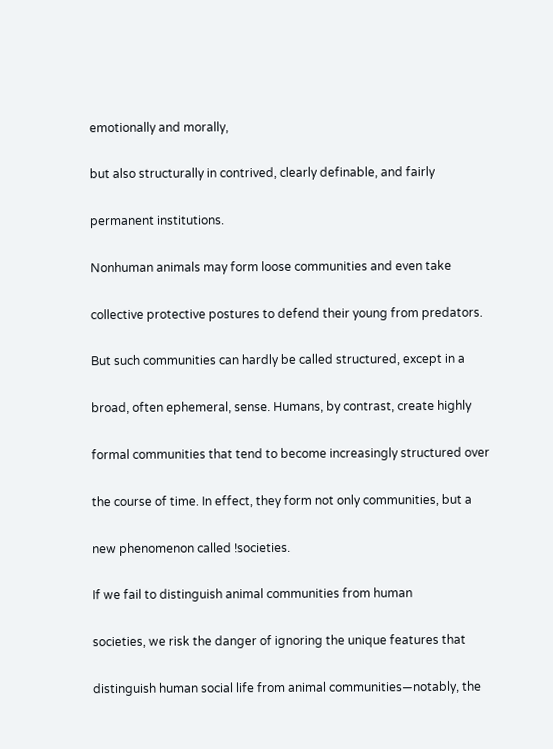emotionally and morally,

but also structurally in contrived, clearly definable, and fairly

permanent institutions.

Nonhuman animals may form loose communities and even take

collective protective postures to defend their young from predators.

But such communities can hardly be called structured, except in a

broad, often ephemeral, sense. Humans, by contrast, create highly

formal communities that tend to become increasingly structured over

the course of time. In effect, they form not only communities, but a

new phenomenon called !societies.

If we fail to distinguish animal communities from human

societies, we risk the danger of ignoring the unique features that

distinguish human social life from animal communities—notably, the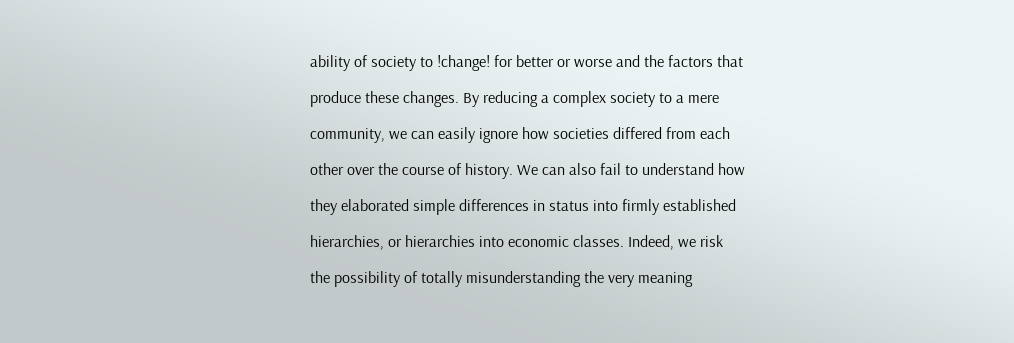ability of society to !change! for better or worse and the factors that

produce these changes. By reducing a complex society to a mere

community, we can easily ignore how societies differed from each

other over the course of history. We can also fail to understand how

they elaborated simple differences in status into firmly established

hierarchies, or hierarchies into economic classes. Indeed, we risk

the possibility of totally misunderstanding the very meaning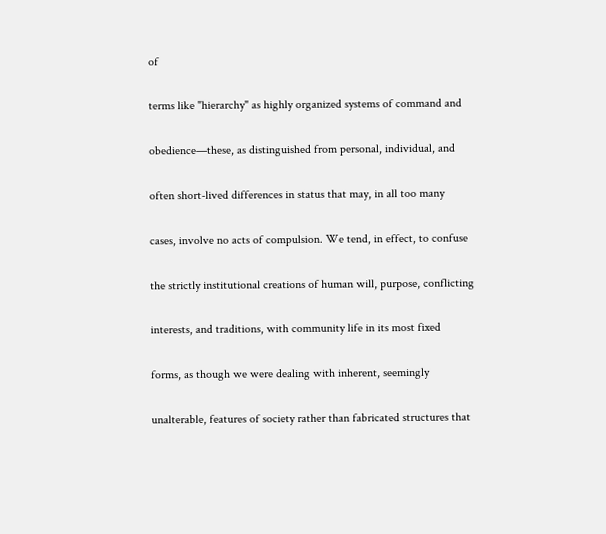of

terms like "hierarchy" as highly organized systems of command and

obedience—these, as distinguished from personal, individual, and

often short-lived differences in status that may, in all too many

cases, involve no acts of compulsion. We tend, in effect, to confuse

the strictly institutional creations of human will, purpose, conflicting

interests, and traditions, with community life in its most fixed

forms, as though we were dealing with inherent, seemingly

unalterable, features of society rather than fabricated structures that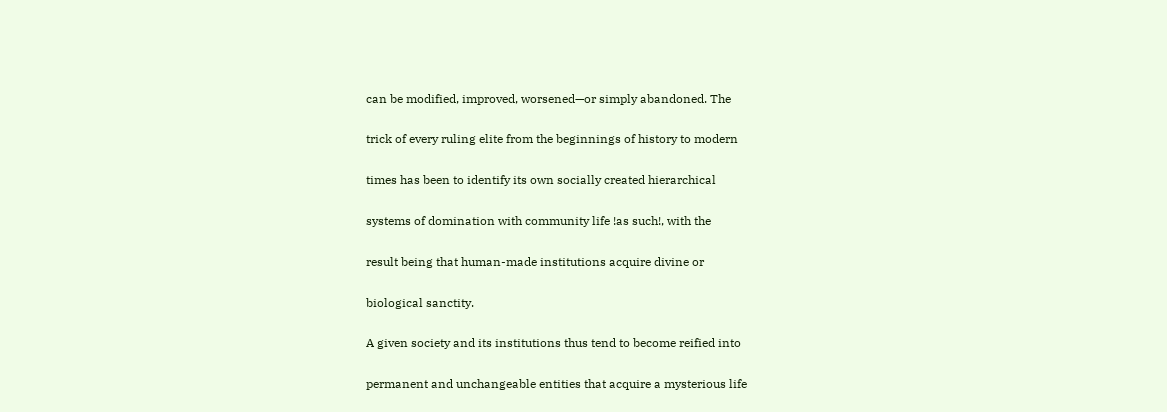can be modified, improved, worsened—or simply abandoned. The

trick of every ruling elite from the beginnings of history to modern

times has been to identify its own socially created hierarchical

systems of domination with community life !as such!, with the

result being that human-made institutions acquire divine or

biological sanctity.

A given society and its institutions thus tend to become reified into

permanent and unchangeable entities that acquire a mysterious life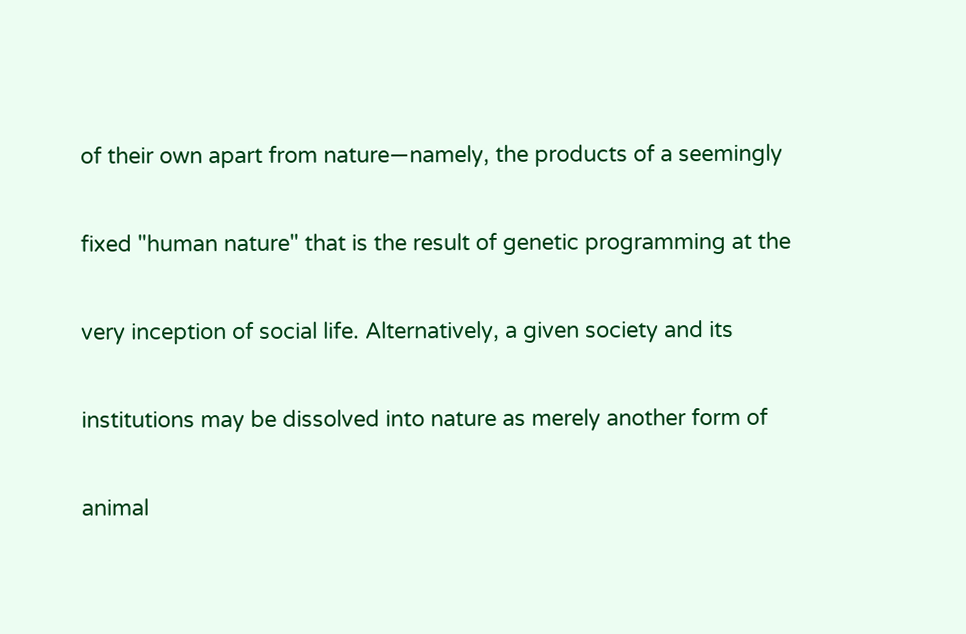of their own apart from nature—namely, the products of a seemingly

fixed "human nature" that is the result of genetic programming at the

very inception of social life. Alternatively, a given society and its

institutions may be dissolved into nature as merely another form of

animal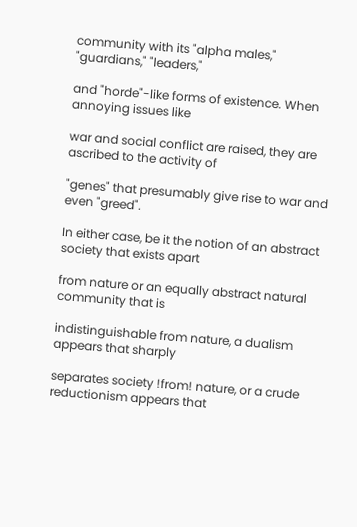community with its "alpha males," "guardians," "leaders,"

and "horde"-like forms of existence. When annoying issues like

war and social conflict are raised, they are ascribed to the activity of

"genes" that presumably give rise to war and even "greed".

In either case, be it the notion of an abstract society that exists apart

from nature or an equally abstract natural community that is

indistinguishable from nature, a dualism appears that sharply

separates society !from! nature, or a crude reductionism appears that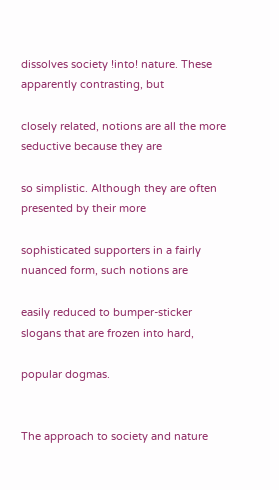dissolves society !into! nature. These apparently contrasting, but

closely related, notions are all the more seductive because they are

so simplistic. Although they are often presented by their more

sophisticated supporters in a fairly nuanced form, such notions are

easily reduced to bumper-sticker slogans that are frozen into hard,

popular dogmas.


The approach to society and nature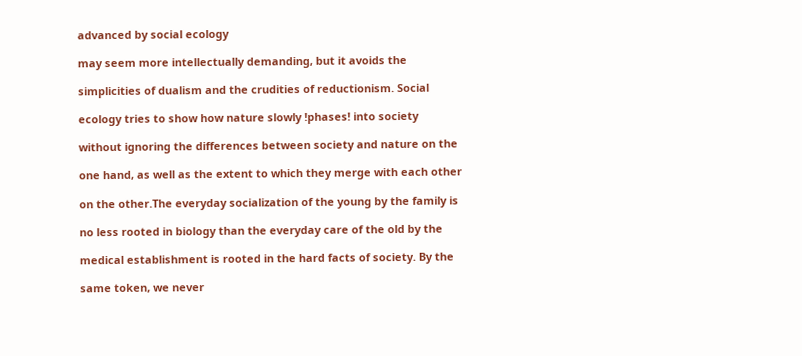advanced by social ecology

may seem more intellectually demanding, but it avoids the

simplicities of dualism and the crudities of reductionism. Social

ecology tries to show how nature slowly !phases! into society

without ignoring the differences between society and nature on the

one hand, as well as the extent to which they merge with each other

on the other.The everyday socialization of the young by the family is

no less rooted in biology than the everyday care of the old by the

medical establishment is rooted in the hard facts of society. By the

same token, we never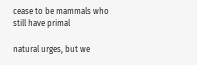cease to be mammals who still have primal

natural urges, but we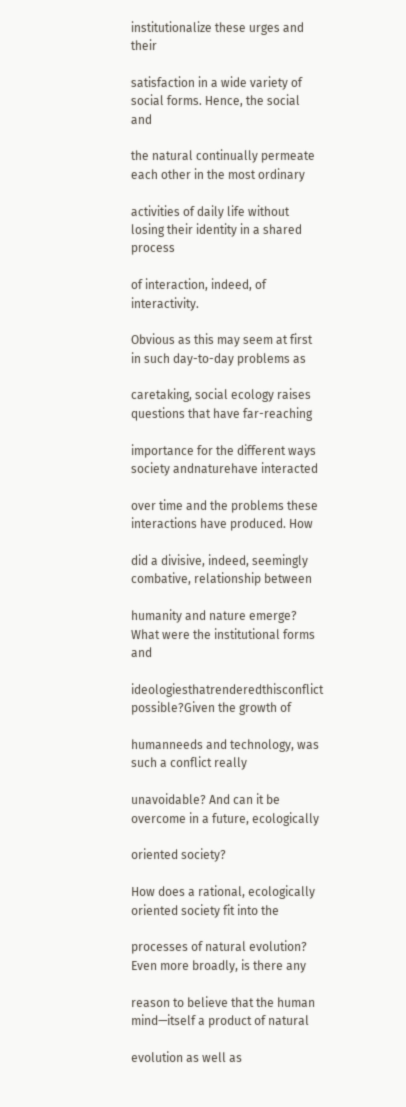institutionalize these urges and their

satisfaction in a wide variety of social forms. Hence, the social and

the natural continually permeate each other in the most ordinary

activities of daily life without losing their identity in a shared process

of interaction, indeed, of interactivity.

Obvious as this may seem at first in such day-to-day problems as

caretaking, social ecology raises questions that have far-reaching

importance for the different ways society andnaturehave interacted

over time and the problems these interactions have produced. How

did a divisive, indeed, seemingly combative, relationship between

humanity and nature emerge? What were the institutional forms and

ideologiesthatrenderedthisconflict possible?Given the growth of

humanneeds and technology, was such a conflict really

unavoidable? And can it be overcome in a future, ecologically

oriented society?

How does a rational, ecologically oriented society fit into the

processes of natural evolution? Even more broadly, is there any

reason to believe that the human mind—itself a product of natural

evolution as well as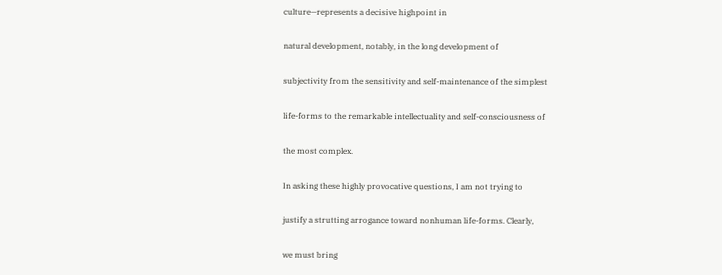culture—represents a decisive highpoint in

natural development, notably, in the long development of

subjectivity from the sensitivity and self-maintenance of the simplest

life-forms to the remarkable intellectuality and self-consciousness of

the most complex.

In asking these highly provocative questions, I am not trying to

justify a strutting arrogance toward nonhuman life-forms. Clearly,

we must bring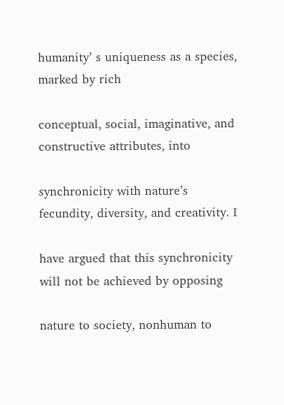humanity’ s uniqueness as a species, marked by rich

conceptual, social, imaginative, and constructive attributes, into

synchronicity with nature’s fecundity, diversity, and creativity. I

have argued that this synchronicity will not be achieved by opposing

nature to society, nonhuman to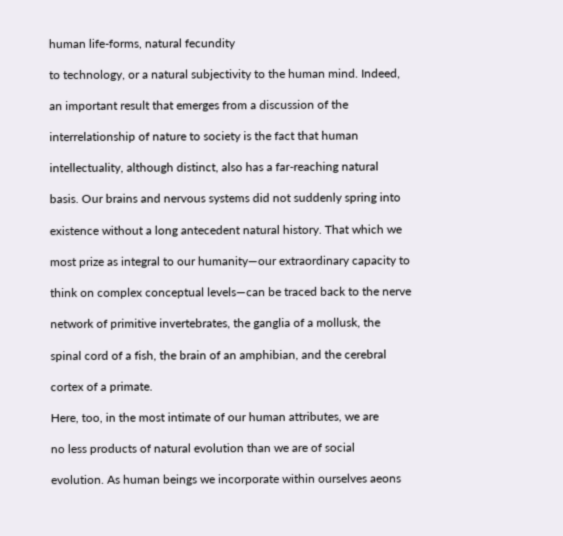human life-forms, natural fecundity

to technology, or a natural subjectivity to the human mind. Indeed,

an important result that emerges from a discussion of the

interrelationship of nature to society is the fact that human

intellectuality, although distinct, also has a far-reaching natural

basis. Our brains and nervous systems did not suddenly spring into

existence without a long antecedent natural history. That which we

most prize as integral to our humanity—our extraordinary capacity to

think on complex conceptual levels—can be traced back to the nerve

network of primitive invertebrates, the ganglia of a mollusk, the

spinal cord of a fish, the brain of an amphibian, and the cerebral

cortex of a primate.

Here, too, in the most intimate of our human attributes, we are

no less products of natural evolution than we are of social

evolution. As human beings we incorporate within ourselves aeons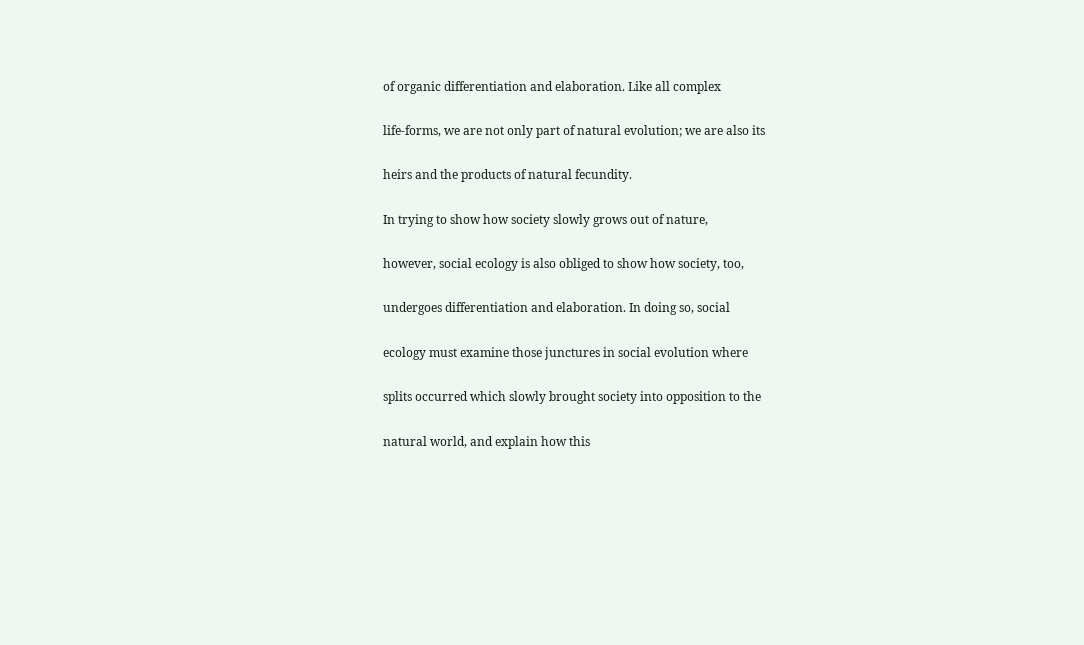of organic differentiation and elaboration. Like all complex

life-forms, we are not only part of natural evolution; we are also its

heirs and the products of natural fecundity.

In trying to show how society slowly grows out of nature,

however, social ecology is also obliged to show how society, too,

undergoes differentiation and elaboration. In doing so, social

ecology must examine those junctures in social evolution where

splits occurred which slowly brought society into opposition to the

natural world, and explain how this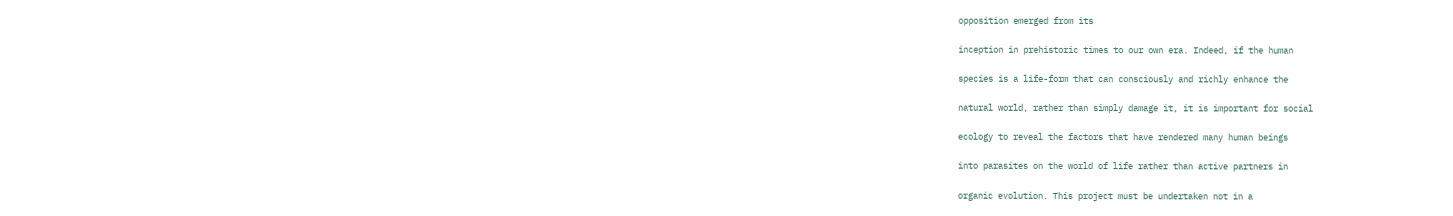opposition emerged from its

inception in prehistoric times to our own era. Indeed, if the human

species is a life-form that can consciously and richly enhance the

natural world, rather than simply damage it, it is important for social

ecology to reveal the factors that have rendered many human beings

into parasites on the world of life rather than active partners in

organic evolution. This project must be undertaken not in a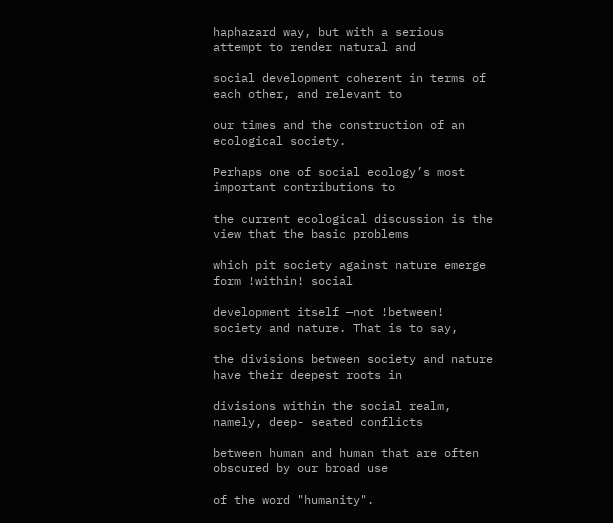haphazard way, but with a serious attempt to render natural and

social development coherent in terms of each other, and relevant to

our times and the construction of an ecological society.

Perhaps one of social ecology’s most important contributions to

the current ecological discussion is the view that the basic problems

which pit society against nature emerge form !within! social

development itself —not !between! society and nature. That is to say,

the divisions between society and nature have their deepest roots in

divisions within the social realm, namely, deep- seated conflicts

between human and human that are often obscured by our broad use

of the word "humanity".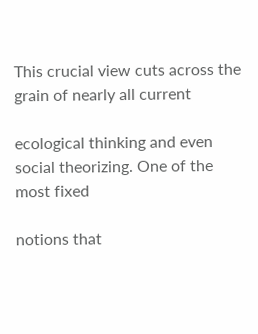This crucial view cuts across the grain of nearly all current

ecological thinking and even social theorizing. One of the most fixed

notions that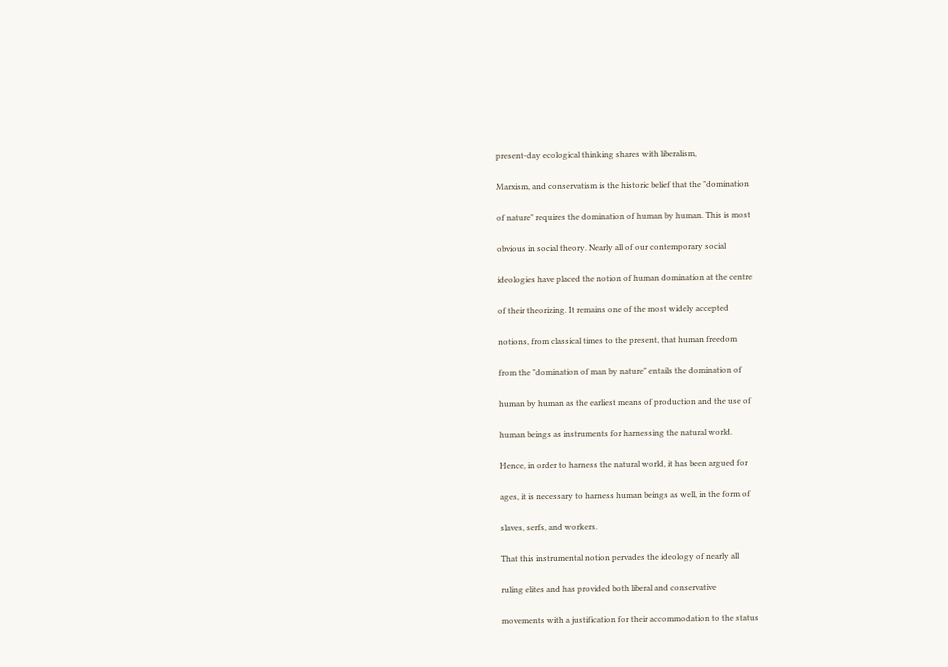present-day ecological thinking shares with liberalism,

Marxism, and conservatism is the historic belief that the "domination

of nature" requires the domination of human by human. This is most

obvious in social theory. Nearly all of our contemporary social

ideologies have placed the notion of human domination at the centre

of their theorizing. It remains one of the most widely accepted

notions, from classical times to the present, that human freedom

from the "domination of man by nature" entails the domination of

human by human as the earliest means of production and the use of

human beings as instruments for harnessing the natural world.

Hence, in order to harness the natural world, it has been argued for

ages, it is necessary to harness human beings as well, in the form of

slaves, serfs, and workers.

That this instrumental notion pervades the ideology of nearly all

ruling elites and has provided both liberal and conservative

movements with a justification for their accommodation to the status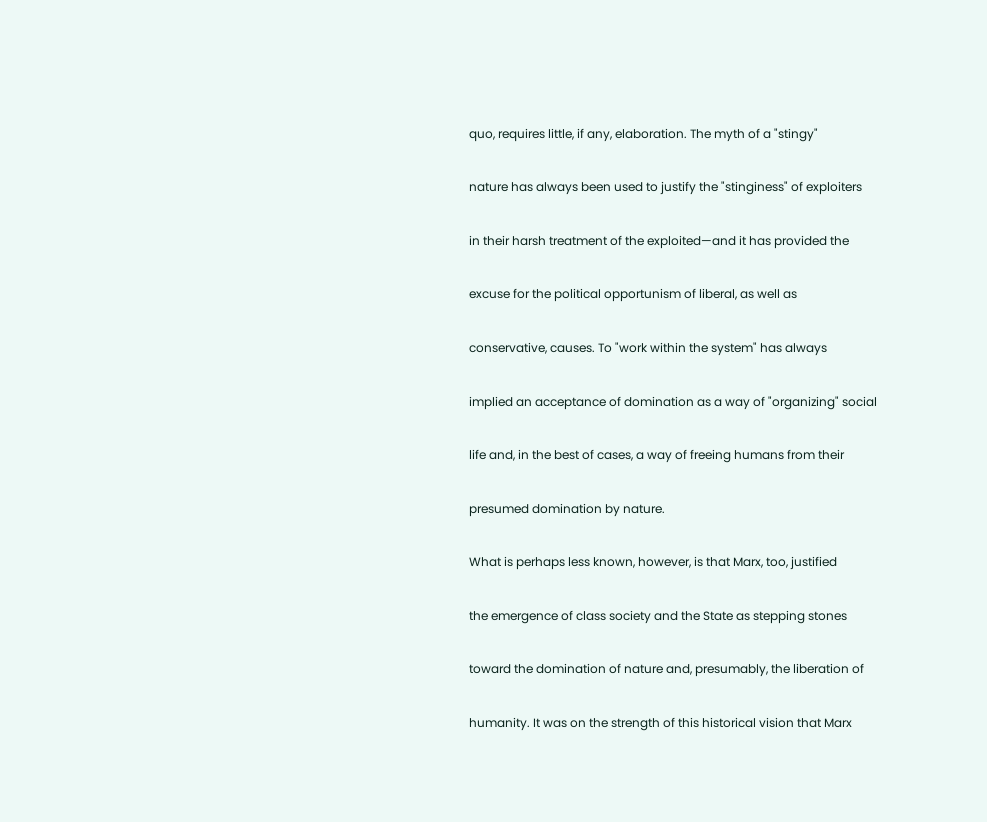quo, requires little, if any, elaboration. The myth of a "stingy"

nature has always been used to justify the "stinginess" of exploiters

in their harsh treatment of the exploited—and it has provided the

excuse for the political opportunism of liberal, as well as

conservative, causes. To "work within the system" has always

implied an acceptance of domination as a way of "organizing" social

life and, in the best of cases, a way of freeing humans from their

presumed domination by nature.

What is perhaps less known, however, is that Marx, too, justified

the emergence of class society and the State as stepping stones

toward the domination of nature and, presumably, the liberation of

humanity. It was on the strength of this historical vision that Marx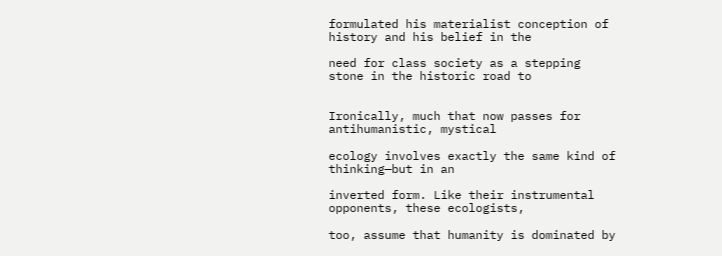formulated his materialist conception of history and his belief in the

need for class society as a stepping stone in the historic road to


Ironically, much that now passes for antihumanistic, mystical

ecology involves exactly the same kind of thinking—but in an

inverted form. Like their instrumental opponents, these ecologists,

too, assume that humanity is dominated by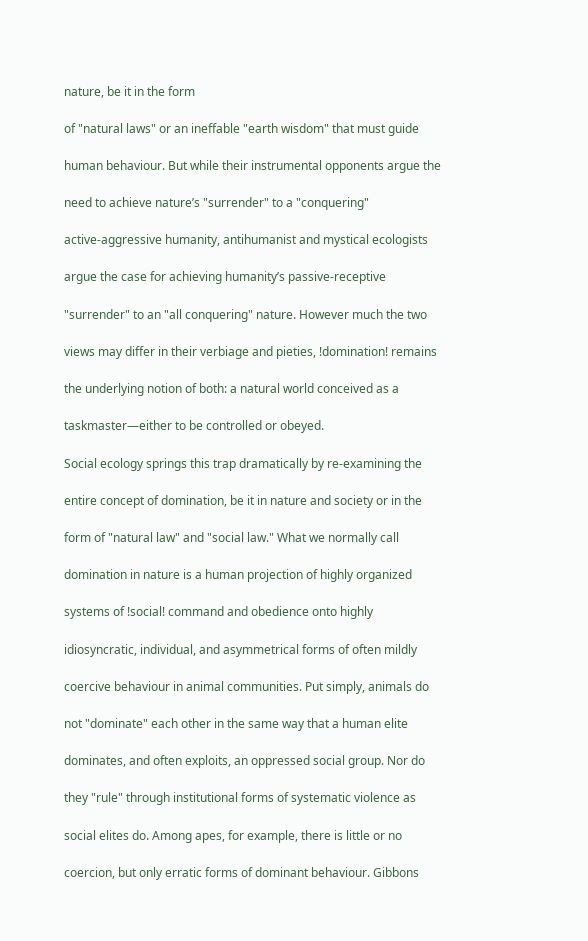nature, be it in the form

of "natural laws" or an ineffable "earth wisdom" that must guide

human behaviour. But while their instrumental opponents argue the

need to achieve nature’s "surrender" to a "conquering"

active-aggressive humanity, antihumanist and mystical ecologists

argue the case for achieving humanity’s passive-receptive

"surrender" to an "all conquering" nature. However much the two

views may differ in their verbiage and pieties, !domination! remains

the underlying notion of both: a natural world conceived as a

taskmaster—either to be controlled or obeyed.

Social ecology springs this trap dramatically by re-examining the

entire concept of domination, be it in nature and society or in the

form of "natural law" and "social law." What we normally call

domination in nature is a human projection of highly organized

systems of !social! command and obedience onto highly

idiosyncratic, individual, and asymmetrical forms of often mildly

coercive behaviour in animal communities. Put simply, animals do

not "dominate" each other in the same way that a human elite

dominates, and often exploits, an oppressed social group. Nor do

they "rule" through institutional forms of systematic violence as

social elites do. Among apes, for example, there is little or no

coercion, but only erratic forms of dominant behaviour. Gibbons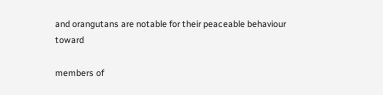and orangutans are notable for their peaceable behaviour toward

members of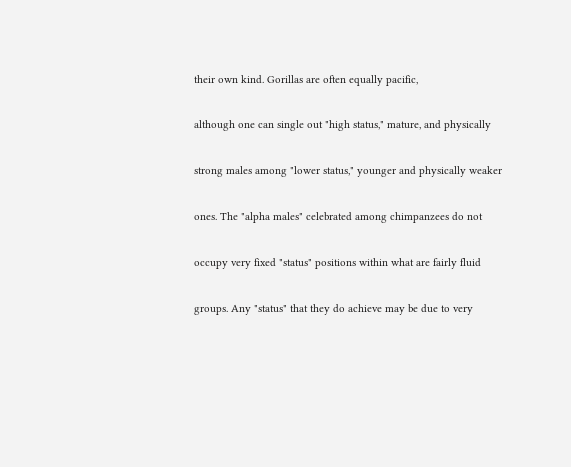their own kind. Gorillas are often equally pacific,

although one can single out "high status," mature, and physically

strong males among "lower status," younger and physically weaker

ones. The "alpha males" celebrated among chimpanzees do not

occupy very fixed "status" positions within what are fairly fluid

groups. Any "status" that they do achieve may be due to very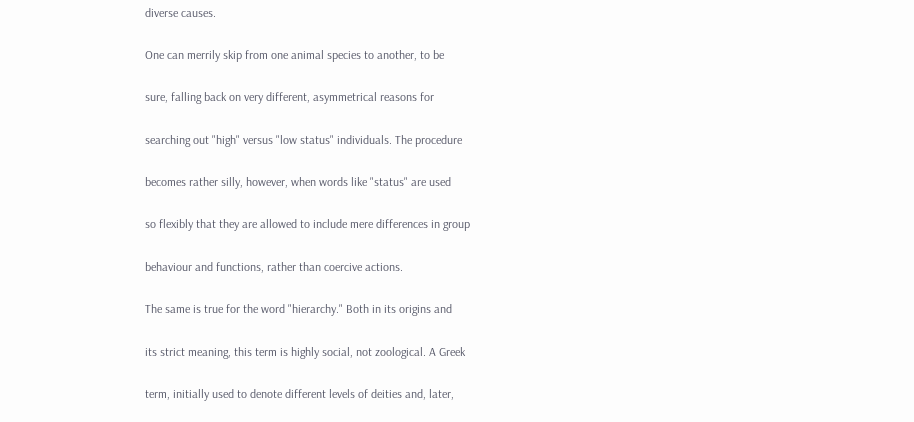diverse causes.

One can merrily skip from one animal species to another, to be

sure, falling back on very different, asymmetrical reasons for

searching out "high" versus "low status" individuals. The procedure

becomes rather silly, however, when words like "status" are used

so flexibly that they are allowed to include mere differences in group

behaviour and functions, rather than coercive actions.

The same is true for the word "hierarchy." Both in its origins and

its strict meaning, this term is highly social, not zoological. A Greek

term, initially used to denote different levels of deities and, later,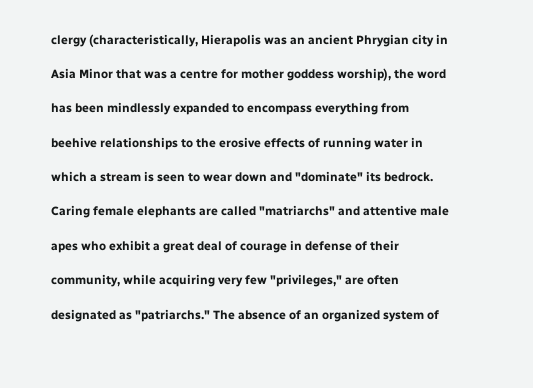clergy (characteristically, Hierapolis was an ancient Phrygian city in

Asia Minor that was a centre for mother goddess worship), the word

has been mindlessly expanded to encompass everything from

beehive relationships to the erosive effects of running water in

which a stream is seen to wear down and "dominate" its bedrock.

Caring female elephants are called "matriarchs" and attentive male

apes who exhibit a great deal of courage in defense of their

community, while acquiring very few "privileges," are often

designated as "patriarchs." The absence of an organized system of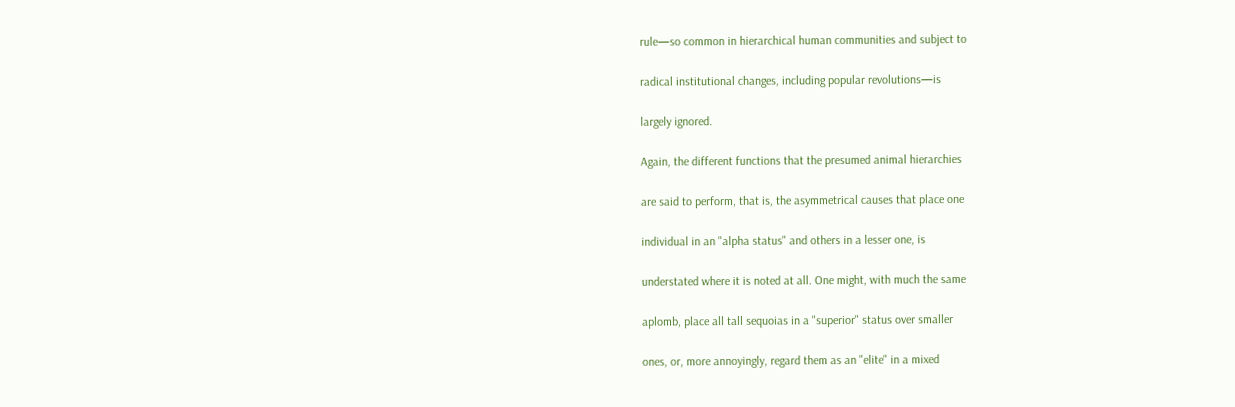rule—so common in hierarchical human communities and subject to

radical institutional changes, including popular revolutions—is

largely ignored.

Again, the different functions that the presumed animal hierarchies

are said to perform, that is, the asymmetrical causes that place one

individual in an "alpha status" and others in a lesser one, is

understated where it is noted at all. One might, with much the same

aplomb, place all tall sequoias in a "superior" status over smaller

ones, or, more annoyingly, regard them as an "elite" in a mixed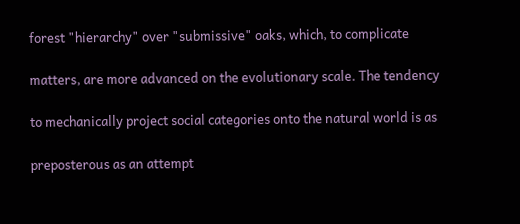forest "hierarchy" over "submissive" oaks, which, to complicate

matters, are more advanced on the evolutionary scale. The tendency

to mechanically project social categories onto the natural world is as

preposterous as an attempt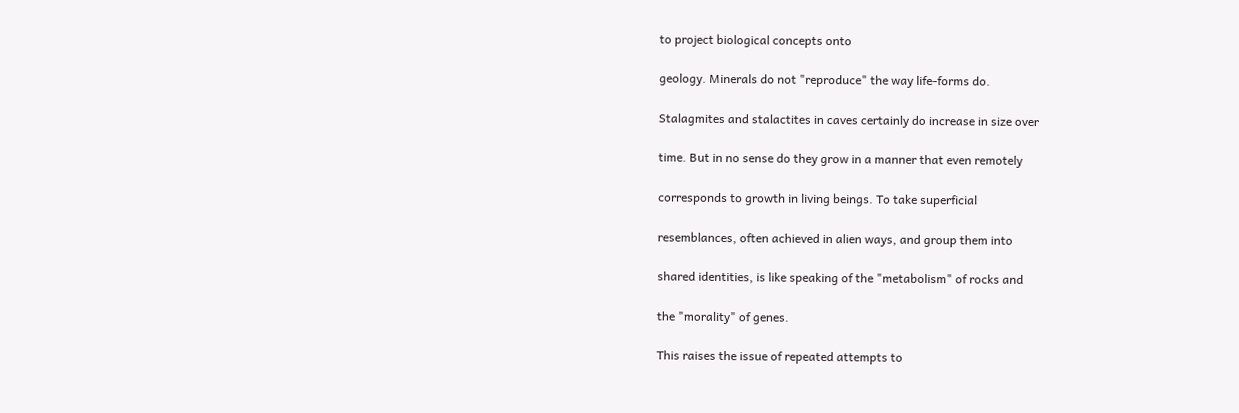to project biological concepts onto

geology. Minerals do not "reproduce" the way life-forms do.

Stalagmites and stalactites in caves certainly do increase in size over

time. But in no sense do they grow in a manner that even remotely

corresponds to growth in living beings. To take superficial

resemblances, often achieved in alien ways, and group them into

shared identities, is like speaking of the "metabolism" of rocks and

the "morality" of genes.

This raises the issue of repeated attempts to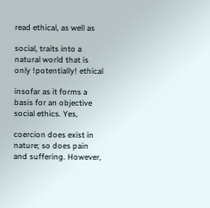read ethical, as well as

social, traits into a natural world that is only !potentially! ethical

insofar as it forms a basis for an objective social ethics. Yes,

coercion does exist in nature; so does pain and suffering. However,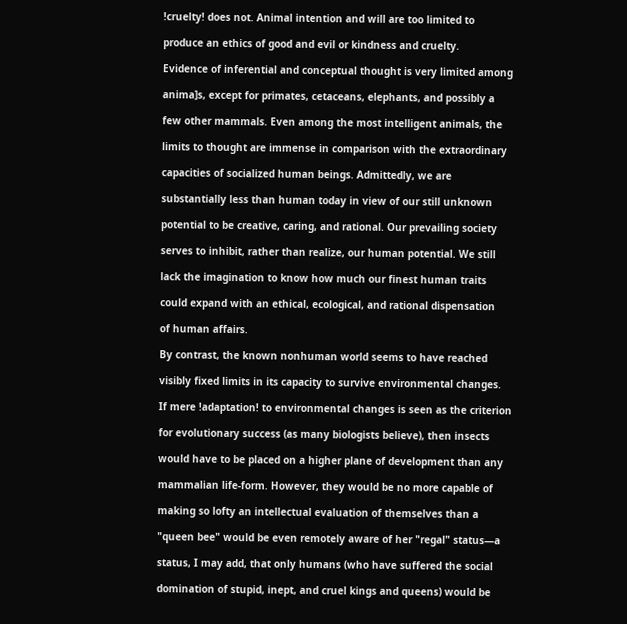!cruelty! does not. Animal intention and will are too limited to

produce an ethics of good and evil or kindness and cruelty.

Evidence of inferential and conceptual thought is very limited among

anima]s, except for primates, cetaceans, elephants, and possibly a

few other mammals. Even among the most intelligent animals, the

limits to thought are immense in comparison with the extraordinary

capacities of socialized human beings. Admittedly, we are

substantially less than human today in view of our still unknown

potential to be creative, caring, and rational. Our prevailing society

serves to inhibit, rather than realize, our human potential. We still

lack the imagination to know how much our finest human traits

could expand with an ethical, ecological, and rational dispensation

of human affairs.

By contrast, the known nonhuman world seems to have reached

visibly fixed limits in its capacity to survive environmental changes.

If mere !adaptation! to environmental changes is seen as the criterion

for evolutionary success (as many biologists believe), then insects

would have to be placed on a higher plane of development than any

mammalian life-form. However, they would be no more capable of

making so lofty an intellectual evaluation of themselves than a

"queen bee" would be even remotely aware of her "regal" status—a

status, I may add, that only humans (who have suffered the social

domination of stupid, inept, and cruel kings and queens) would be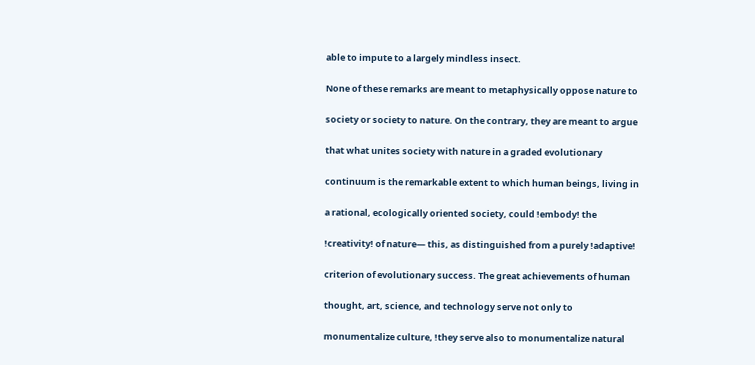able to impute to a largely mindless insect.

None of these remarks are meant to metaphysically oppose nature to

society or society to nature. On the contrary, they are meant to argue

that what unites society with nature in a graded evolutionary

continuum is the remarkable extent to which human beings, living in

a rational, ecologically oriented society, could !embody! the

!creativity! of nature— this, as distinguished from a purely !adaptive!

criterion of evolutionary success. The great achievements of human

thought, art, science, and technology serve not only to

monumentalize culture, !they serve also to monumentalize natural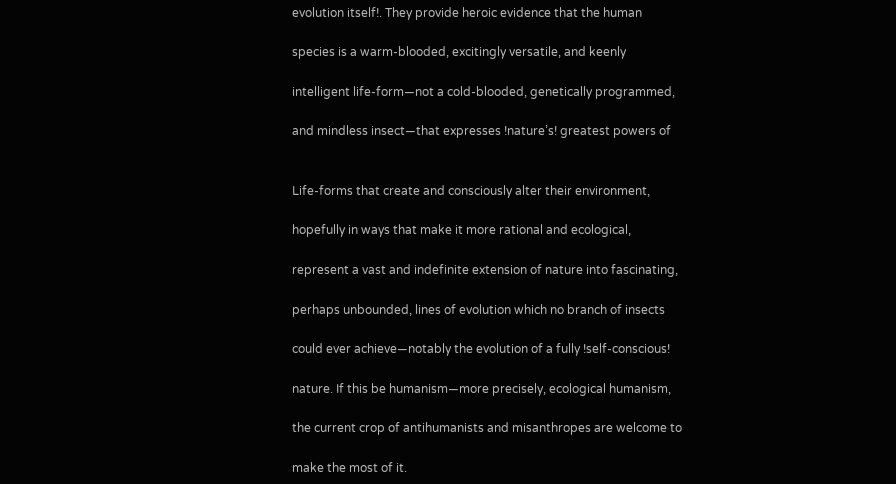evolution itself!. They provide heroic evidence that the human

species is a warm-blooded, excitingly versatile, and keenly

intelligent life-form—not a cold-blooded, genetically programmed,

and mindless insect—that expresses !nature’s! greatest powers of


Life-forms that create and consciously alter their environment,

hopefully in ways that make it more rational and ecological,

represent a vast and indefinite extension of nature into fascinating,

perhaps unbounded, lines of evolution which no branch of insects

could ever achieve—notably the evolution of a fully !self-conscious!

nature. If this be humanism—more precisely, ecological humanism,

the current crop of antihumanists and misanthropes are welcome to

make the most of it.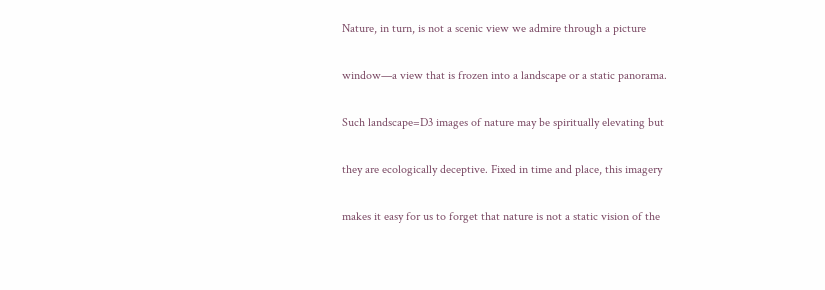Nature, in turn, is not a scenic view we admire through a picture

window—a view that is frozen into a landscape or a static panorama.

Such landscape=D3 images of nature may be spiritually elevating but

they are ecologically deceptive. Fixed in time and place, this imagery

makes it easy for us to forget that nature is not a static vision of the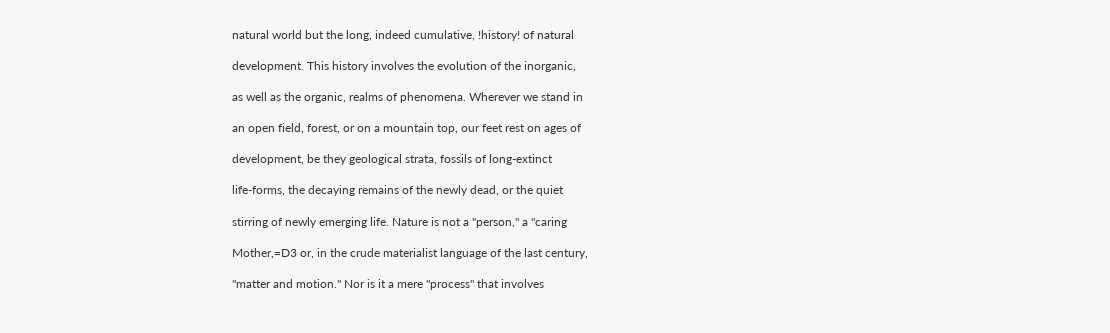natural world but the long, indeed cumulative, !history! of natural

development. This history involves the evolution of the inorganic,

as well as the organic, realms of phenomena. Wherever we stand in

an open field, forest, or on a mountain top, our feet rest on ages of

development, be they geological strata, fossils of long-extinct

life-forms, the decaying remains of the newly dead, or the quiet

stirring of newly emerging life. Nature is not a "person," a "caring

Mother,=D3 or, in the crude materialist language of the last century,

"matter and motion." Nor is it a mere "process" that involves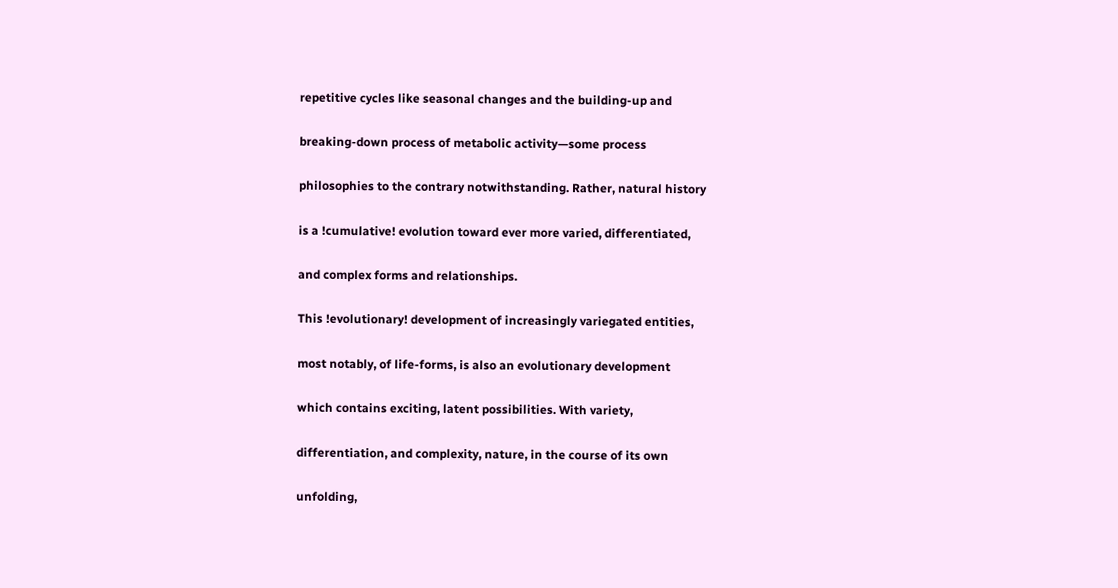repetitive cycles like seasonal changes and the building-up and

breaking-down process of metabolic activity—some process

philosophies to the contrary notwithstanding. Rather, natural history

is a !cumulative! evolution toward ever more varied, differentiated,

and complex forms and relationships.

This !evolutionary! development of increasingly variegated entities,

most notably, of life-forms, is also an evolutionary development

which contains exciting, latent possibilities. With variety,

differentiation, and complexity, nature, in the course of its own

unfolding,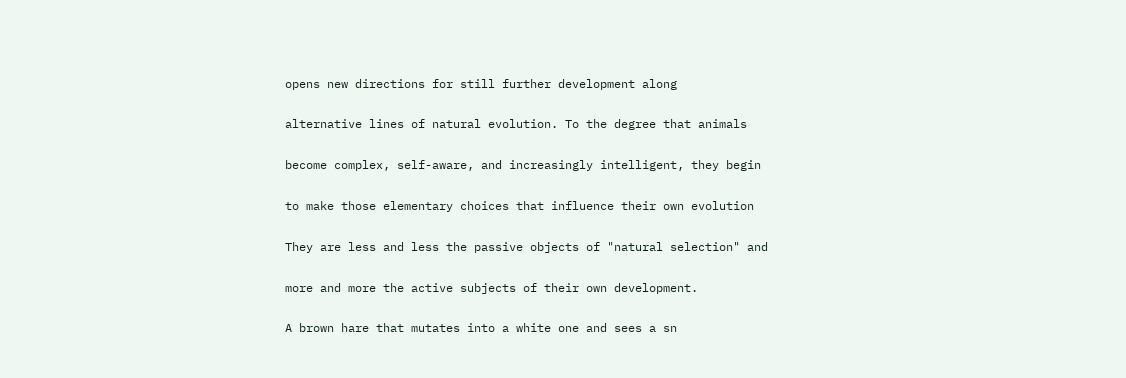opens new directions for still further development along

alternative lines of natural evolution. To the degree that animals

become complex, self-aware, and increasingly intelligent, they begin

to make those elementary choices that influence their own evolution

They are less and less the passive objects of "natural selection" and

more and more the active subjects of their own development.

A brown hare that mutates into a white one and sees a sn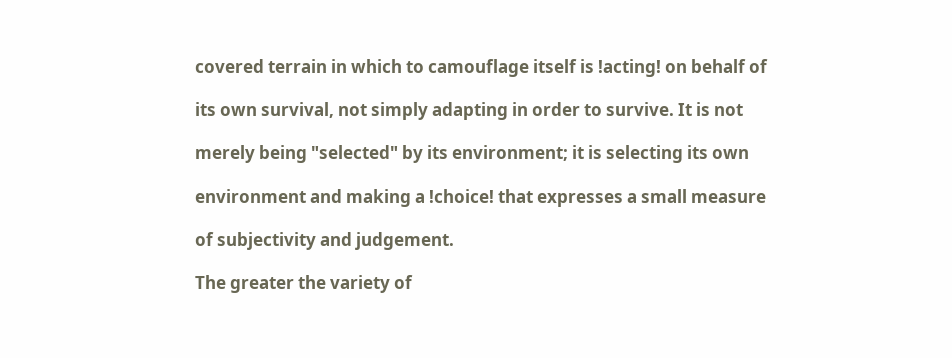covered terrain in which to camouflage itself is !acting! on behalf of

its own survival, not simply adapting in order to survive. It is not

merely being "selected" by its environment; it is selecting its own

environment and making a !choice! that expresses a small measure

of subjectivity and judgement.

The greater the variety of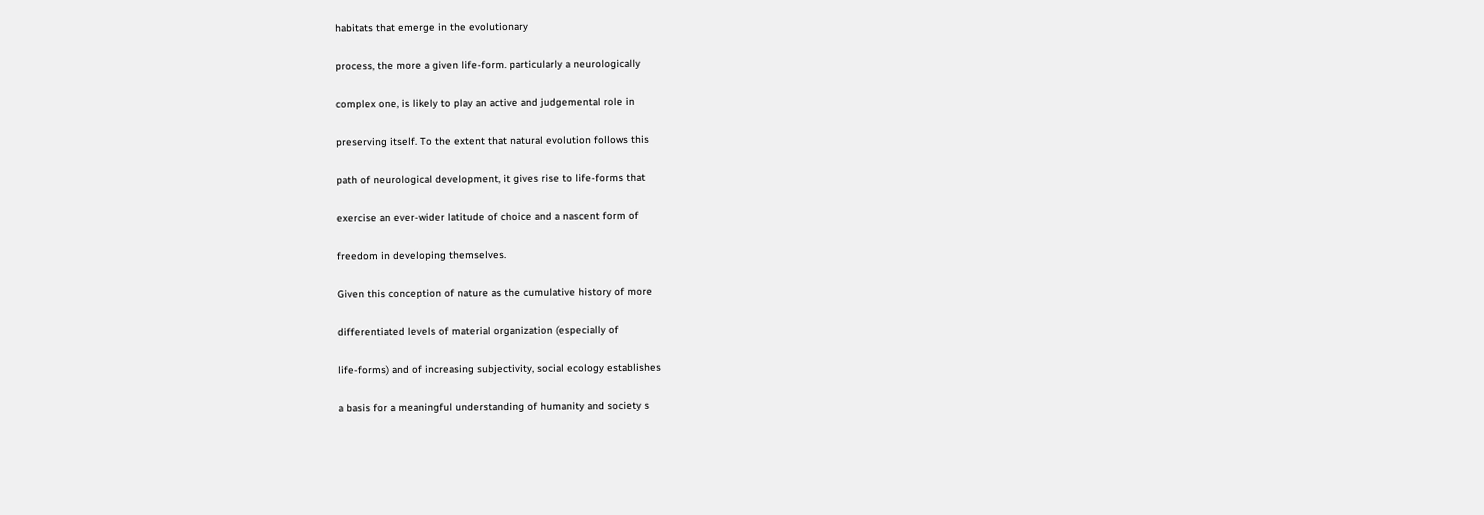habitats that emerge in the evolutionary

process, the more a given life-form. particularly a neurologically

complex one, is likely to play an active and judgemental role in

preserving itself. To the extent that natural evolution follows this

path of neurological development, it gives rise to life-forms that

exercise an ever-wider latitude of choice and a nascent form of

freedom in developing themselves.

Given this conception of nature as the cumulative history of more

differentiated levels of material organization (especially of

life-forms) and of increasing subjectivity, social ecology establishes

a basis for a meaningful understanding of humanity and society s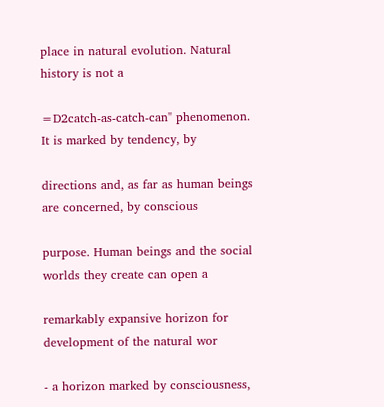place in natural evolution. Natural history is not a

=D2catch-as-catch-can" phenomenon. It is marked by tendency, by

directions and, as far as human beings are concerned, by conscious

purpose. Human beings and the social worlds they create can open a

remarkably expansive horizon for development of the natural wor

- a horizon marked by consciousness,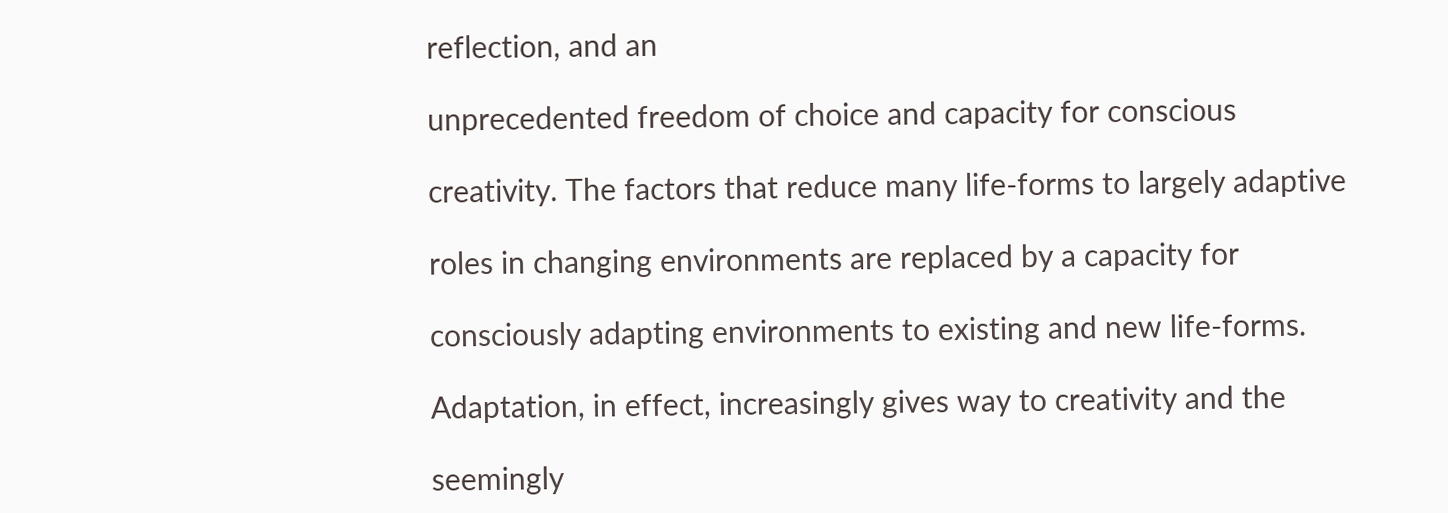reflection, and an

unprecedented freedom of choice and capacity for conscious

creativity. The factors that reduce many life-forms to largely adaptive

roles in changing environments are replaced by a capacity for

consciously adapting environments to existing and new life-forms.

Adaptation, in effect, increasingly gives way to creativity and the

seemingly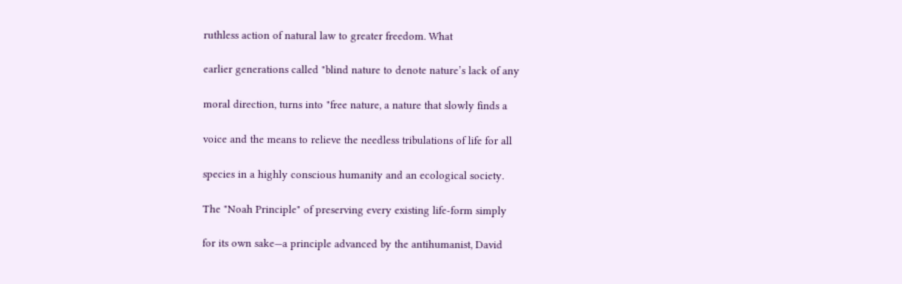ruthless action of natural law to greater freedom. What

earlier generations called "blind nature to denote nature’s lack of any

moral direction, turns into "free nature, a nature that slowly finds a

voice and the means to relieve the needless tribulations of life for all

species in a highly conscious humanity and an ecological society.

The "Noah Principle" of preserving every existing life-form simply

for its own sake—a principle advanced by the antihumanist, David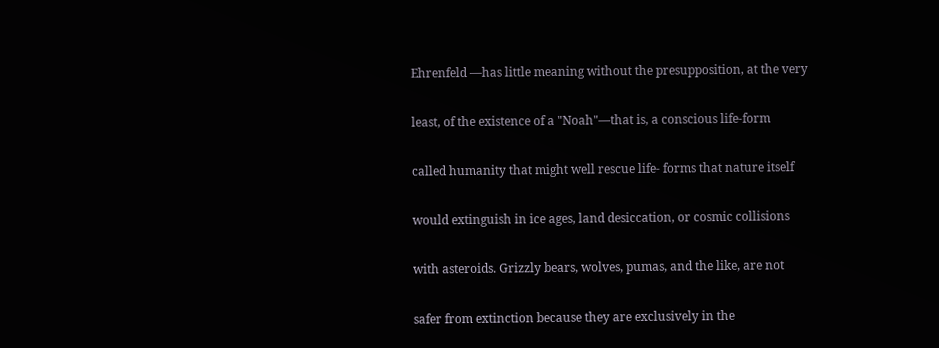Ehrenfeld —has little meaning without the presupposition, at the very

least, of the existence of a "Noah"—that is, a conscious life-form

called humanity that might well rescue life- forms that nature itself

would extinguish in ice ages, land desiccation, or cosmic collisions

with asteroids. Grizzly bears, wolves, pumas, and the like, are not

safer from extinction because they are exclusively in the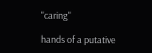"caring"

hands of a putative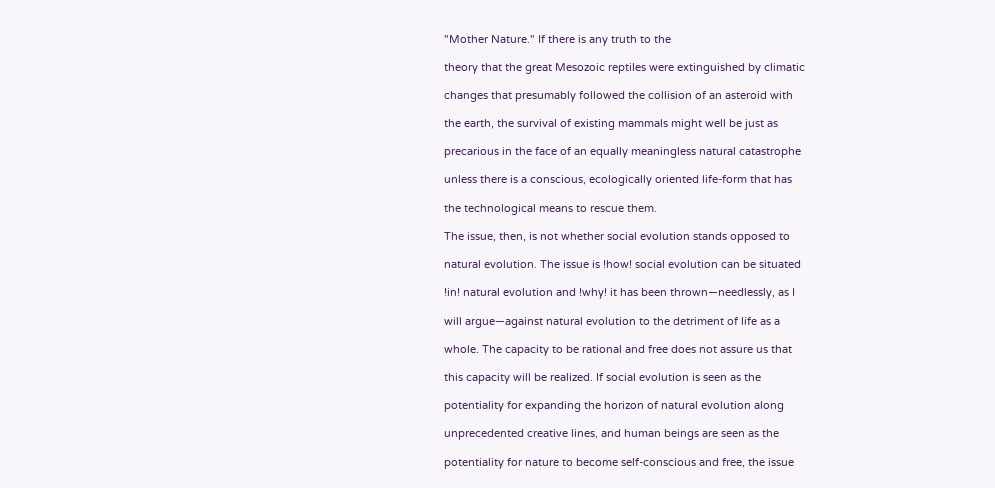"Mother Nature." If there is any truth to the

theory that the great Mesozoic reptiles were extinguished by climatic

changes that presumably followed the collision of an asteroid with

the earth, the survival of existing mammals might well be just as

precarious in the face of an equally meaningless natural catastrophe

unless there is a conscious, ecologically oriented life-form that has

the technological means to rescue them.

The issue, then, is not whether social evolution stands opposed to

natural evolution. The issue is !how! social evolution can be situated

!in! natural evolution and !why! it has been thrown—needlessly, as I

will argue—against natural evolution to the detriment of life as a

whole. The capacity to be rational and free does not assure us that

this capacity will be realized. If social evolution is seen as the

potentiality for expanding the horizon of natural evolution along

unprecedented creative lines, and human beings are seen as the

potentiality for nature to become self-conscious and free, the issue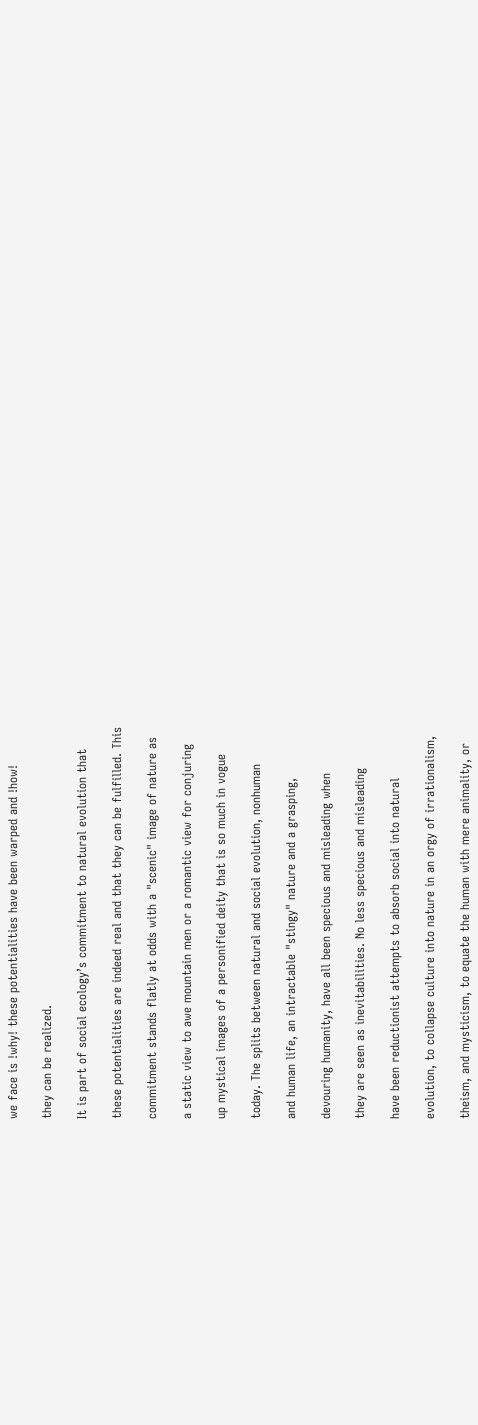we face is !why! these potentialities have been warped and !how!

they can be realized.

It is part of social ecology’s commitment to natural evolution that

these potentialities are indeed real and that they can be fulfilled. This

commitment stands flatly at odds with a "scenic" image of nature as

a static view to awe mountain men or a romantic view for conjuring

up mystical images of a personified deity that is so much in vogue

today. The splits between natural and social evolution, nonhuman

and human life, an intractable "stingy" nature and a grasping,

devouring humanity, have all been specious and misleading when

they are seen as inevitabilities. No less specious and misleading

have been reductionist attempts to absorb social into natural

evolution, to collapse culture into nature in an orgy of irrationalism,

theism, and mysticism, to equate the human with mere animality, or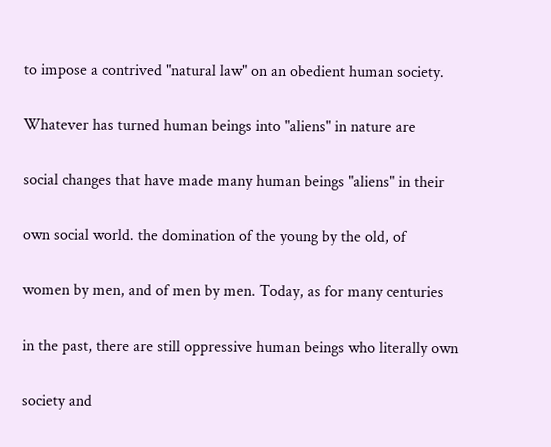to impose a contrived "natural law" on an obedient human society.

Whatever has turned human beings into "aliens" in nature are

social changes that have made many human beings "aliens" in their

own social world. the domination of the young by the old, of

women by men, and of men by men. Today, as for many centuries

in the past, there are still oppressive human beings who literally own

society and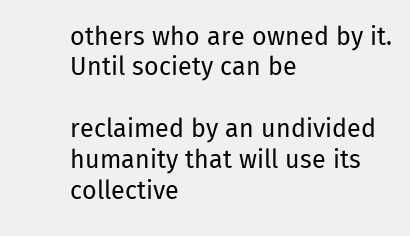others who are owned by it. Until society can be

reclaimed by an undivided humanity that will use its collective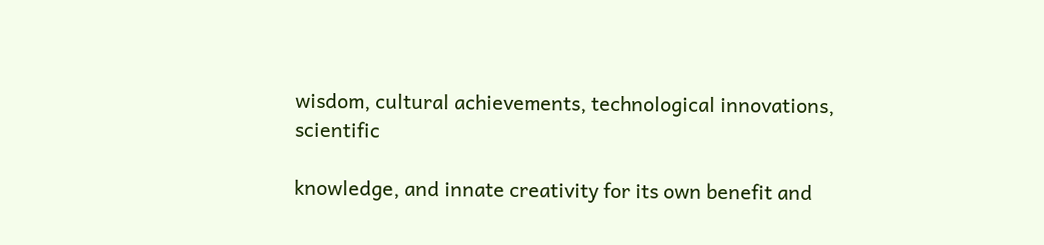wisdom, cultural achievements, technological innovations, scientific

knowledge, and innate creativity for its own benefit and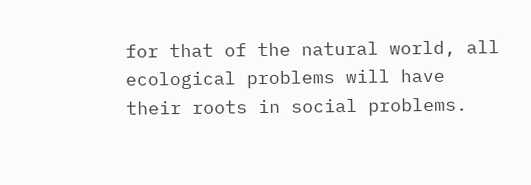for that of the natural world, all ecological problems will have their roots in social problems.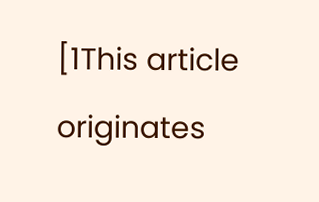[1This article originates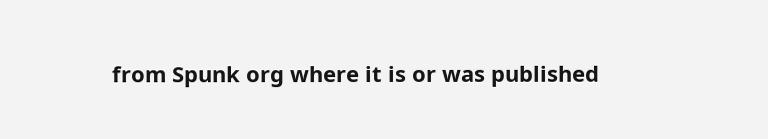from Spunk org where it is or was published